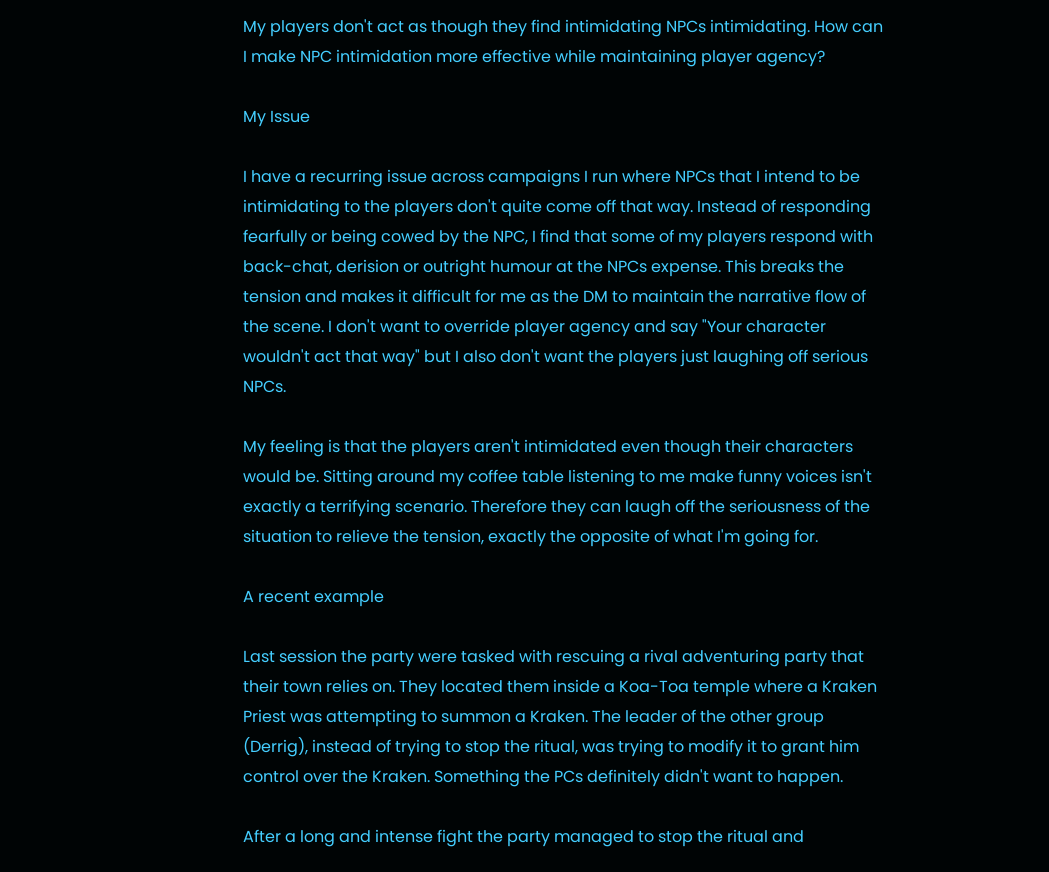My players don't act as though they find intimidating NPCs intimidating. How can I make NPC intimidation more effective while maintaining player agency?

My Issue

I have a recurring issue across campaigns I run where NPCs that I intend to be intimidating to the players don't quite come off that way. Instead of responding fearfully or being cowed by the NPC, I find that some of my players respond with back-chat, derision or outright humour at the NPCs expense. This breaks the tension and makes it difficult for me as the DM to maintain the narrative flow of the scene. I don't want to override player agency and say "Your character wouldn't act that way" but I also don't want the players just laughing off serious NPCs.

My feeling is that the players aren't intimidated even though their characters would be. Sitting around my coffee table listening to me make funny voices isn't exactly a terrifying scenario. Therefore they can laugh off the seriousness of the situation to relieve the tension, exactly the opposite of what I'm going for.

A recent example

Last session the party were tasked with rescuing a rival adventuring party that their town relies on. They located them inside a Koa-Toa temple where a Kraken Priest was attempting to summon a Kraken. The leader of the other group (Derrig), instead of trying to stop the ritual, was trying to modify it to grant him control over the Kraken. Something the PCs definitely didn't want to happen.

After a long and intense fight the party managed to stop the ritual and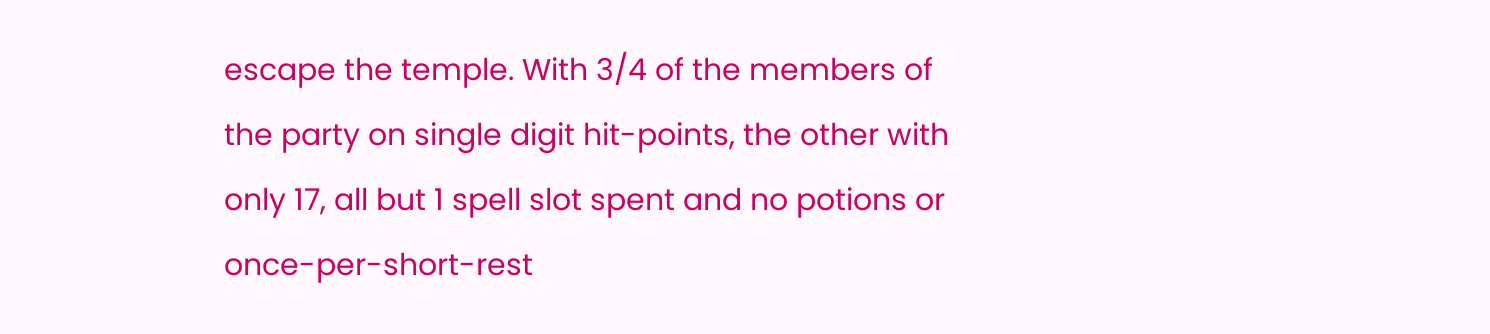escape the temple. With 3/4 of the members of the party on single digit hit-points, the other with only 17, all but 1 spell slot spent and no potions or once-per-short-rest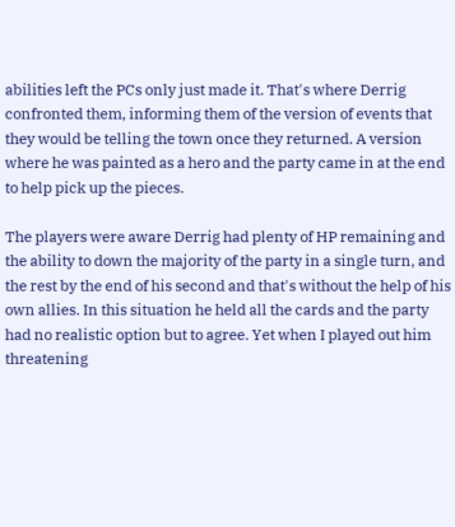abilities left the PCs only just made it. That's where Derrig confronted them, informing them of the version of events that they would be telling the town once they returned. A version where he was painted as a hero and the party came in at the end to help pick up the pieces.

The players were aware Derrig had plenty of HP remaining and the ability to down the majority of the party in a single turn, and the rest by the end of his second and that's without the help of his own allies. In this situation he held all the cards and the party had no realistic option but to agree. Yet when I played out him threatening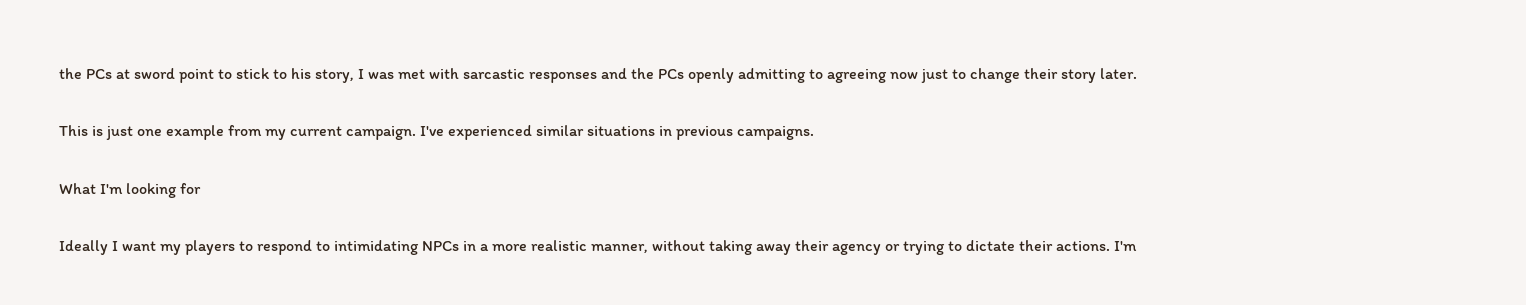the PCs at sword point to stick to his story, I was met with sarcastic responses and the PCs openly admitting to agreeing now just to change their story later.

This is just one example from my current campaign. I've experienced similar situations in previous campaigns.

What I'm looking for

Ideally I want my players to respond to intimidating NPCs in a more realistic manner, without taking away their agency or trying to dictate their actions. I'm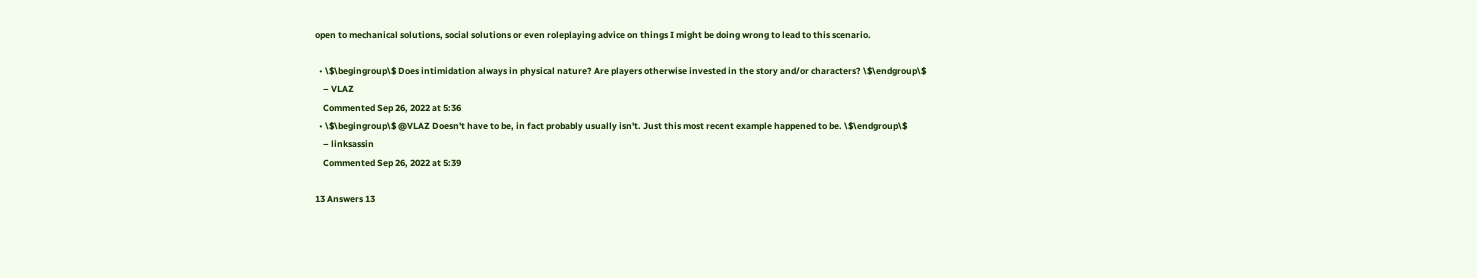open to mechanical solutions, social solutions or even roleplaying advice on things I might be doing wrong to lead to this scenario.

  • \$\begingroup\$ Does intimidation always in physical nature? Are players otherwise invested in the story and/or characters? \$\endgroup\$
    – VLAZ
    Commented Sep 26, 2022 at 5:36
  • \$\begingroup\$ @VLAZ Doesn't have to be, in fact probably usually isn't. Just this most recent example happened to be. \$\endgroup\$
    – linksassin
    Commented Sep 26, 2022 at 5:39

13 Answers 13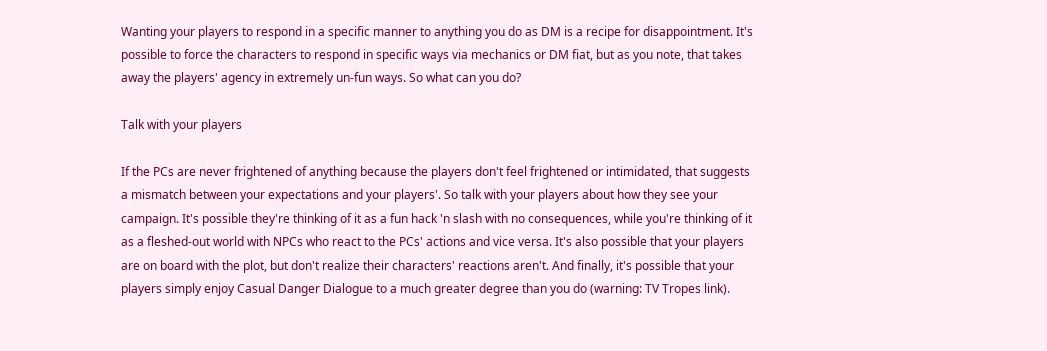Wanting your players to respond in a specific manner to anything you do as DM is a recipe for disappointment. It's possible to force the characters to respond in specific ways via mechanics or DM fiat, but as you note, that takes away the players' agency in extremely un-fun ways. So what can you do?

Talk with your players

If the PCs are never frightened of anything because the players don't feel frightened or intimidated, that suggests a mismatch between your expectations and your players'. So talk with your players about how they see your campaign. It's possible they're thinking of it as a fun hack 'n slash with no consequences, while you're thinking of it as a fleshed-out world with NPCs who react to the PCs' actions and vice versa. It's also possible that your players are on board with the plot, but don't realize their characters' reactions aren't. And finally, it's possible that your players simply enjoy Casual Danger Dialogue to a much greater degree than you do (warning: TV Tropes link).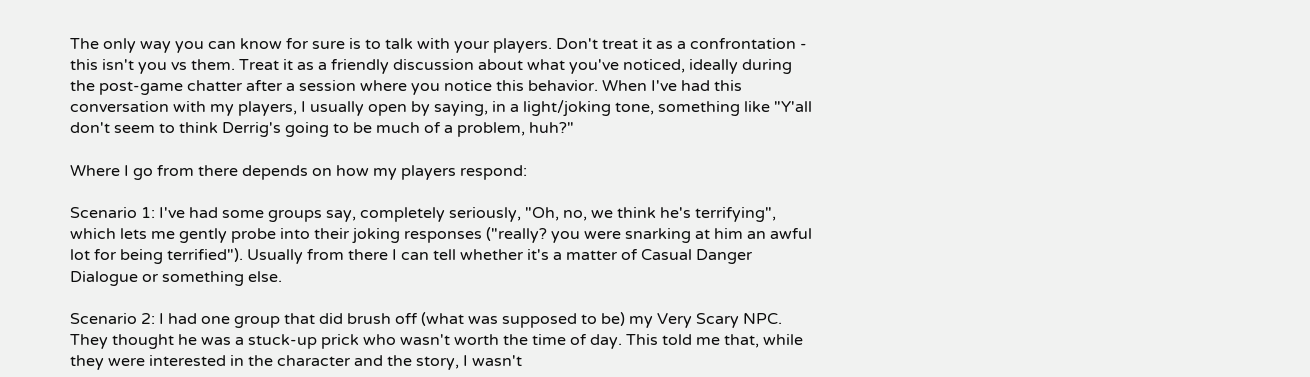The only way you can know for sure is to talk with your players. Don't treat it as a confrontation - this isn't you vs them. Treat it as a friendly discussion about what you've noticed, ideally during the post-game chatter after a session where you notice this behavior. When I've had this conversation with my players, I usually open by saying, in a light/joking tone, something like "Y'all don't seem to think Derrig's going to be much of a problem, huh?"

Where I go from there depends on how my players respond:

Scenario 1: I've had some groups say, completely seriously, "Oh, no, we think he's terrifying", which lets me gently probe into their joking responses ("really? you were snarking at him an awful lot for being terrified"). Usually from there I can tell whether it's a matter of Casual Danger Dialogue or something else.

Scenario 2: I had one group that did brush off (what was supposed to be) my Very Scary NPC. They thought he was a stuck-up prick who wasn't worth the time of day. This told me that, while they were interested in the character and the story, I wasn't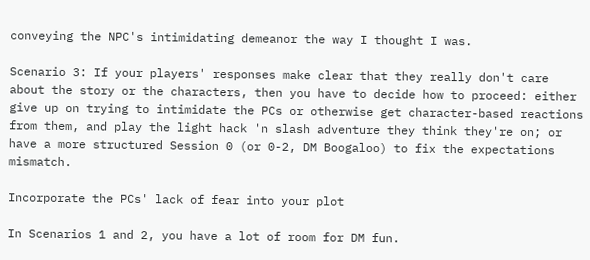conveying the NPC's intimidating demeanor the way I thought I was.

Scenario 3: If your players' responses make clear that they really don't care about the story or the characters, then you have to decide how to proceed: either give up on trying to intimidate the PCs or otherwise get character-based reactions from them, and play the light hack 'n slash adventure they think they're on; or have a more structured Session 0 (or 0-2, DM Boogaloo) to fix the expectations mismatch.

Incorporate the PCs' lack of fear into your plot

In Scenarios 1 and 2, you have a lot of room for DM fun.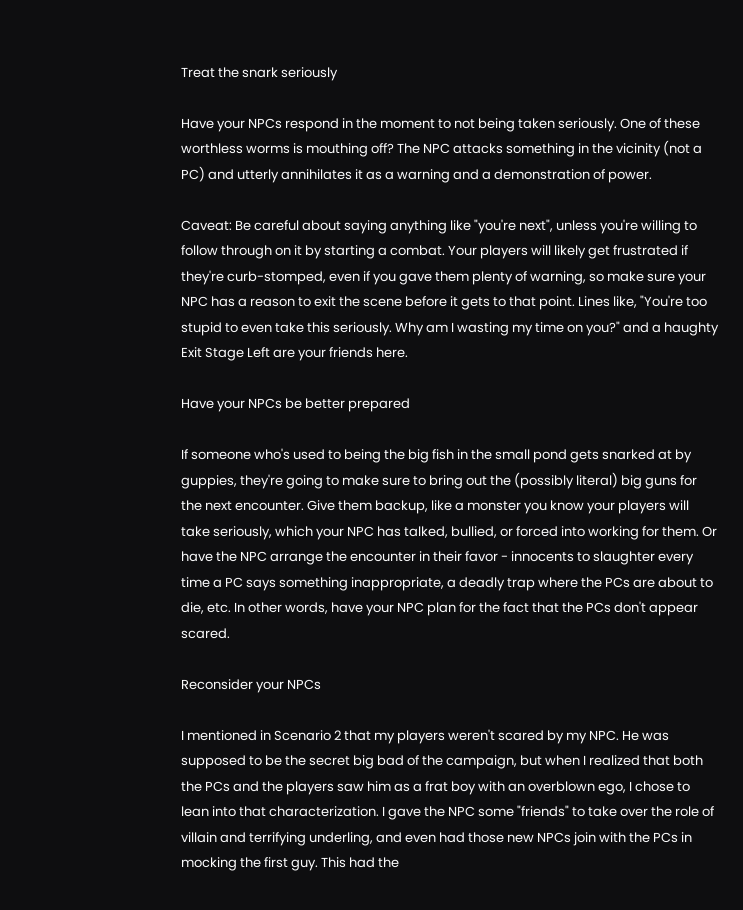Treat the snark seriously

Have your NPCs respond in the moment to not being taken seriously. One of these worthless worms is mouthing off? The NPC attacks something in the vicinity (not a PC) and utterly annihilates it as a warning and a demonstration of power.

Caveat: Be careful about saying anything like "you're next", unless you're willing to follow through on it by starting a combat. Your players will likely get frustrated if they're curb-stomped, even if you gave them plenty of warning, so make sure your NPC has a reason to exit the scene before it gets to that point. Lines like, "You're too stupid to even take this seriously. Why am I wasting my time on you?" and a haughty Exit Stage Left are your friends here.

Have your NPCs be better prepared

If someone who's used to being the big fish in the small pond gets snarked at by guppies, they're going to make sure to bring out the (possibly literal) big guns for the next encounter. Give them backup, like a monster you know your players will take seriously, which your NPC has talked, bullied, or forced into working for them. Or have the NPC arrange the encounter in their favor - innocents to slaughter every time a PC says something inappropriate, a deadly trap where the PCs are about to die, etc. In other words, have your NPC plan for the fact that the PCs don't appear scared.

Reconsider your NPCs

I mentioned in Scenario 2 that my players weren't scared by my NPC. He was supposed to be the secret big bad of the campaign, but when I realized that both the PCs and the players saw him as a frat boy with an overblown ego, I chose to lean into that characterization. I gave the NPC some "friends" to take over the role of villain and terrifying underling, and even had those new NPCs join with the PCs in mocking the first guy. This had the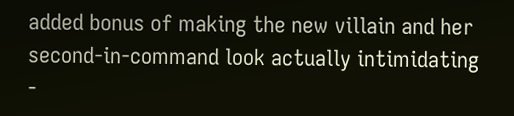added bonus of making the new villain and her second-in-command look actually intimidating -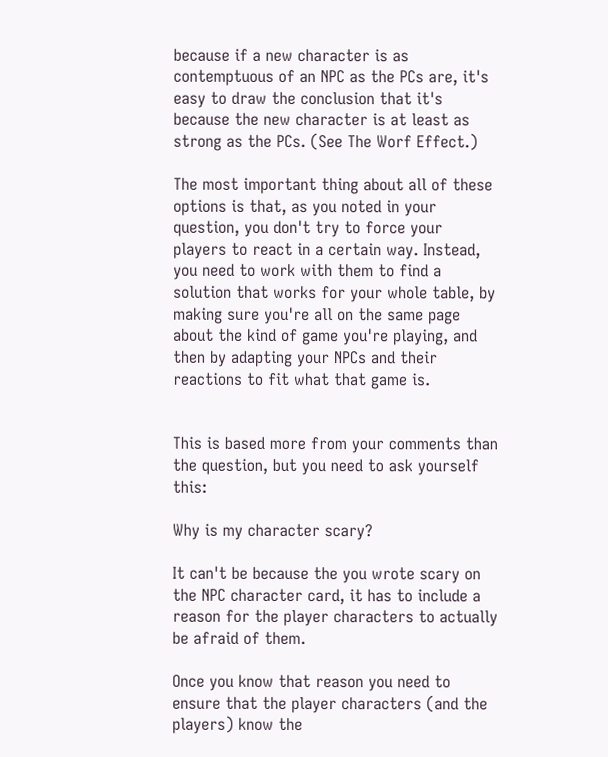because if a new character is as contemptuous of an NPC as the PCs are, it's easy to draw the conclusion that it's because the new character is at least as strong as the PCs. (See The Worf Effect.)

The most important thing about all of these options is that, as you noted in your question, you don't try to force your players to react in a certain way. Instead, you need to work with them to find a solution that works for your whole table, by making sure you're all on the same page about the kind of game you're playing, and then by adapting your NPCs and their reactions to fit what that game is.


This is based more from your comments than the question, but you need to ask yourself this:

Why is my character scary?

It can't be because the you wrote scary on the NPC character card, it has to include a reason for the player characters to actually be afraid of them.

Once you know that reason you need to ensure that the player characters (and the players) know the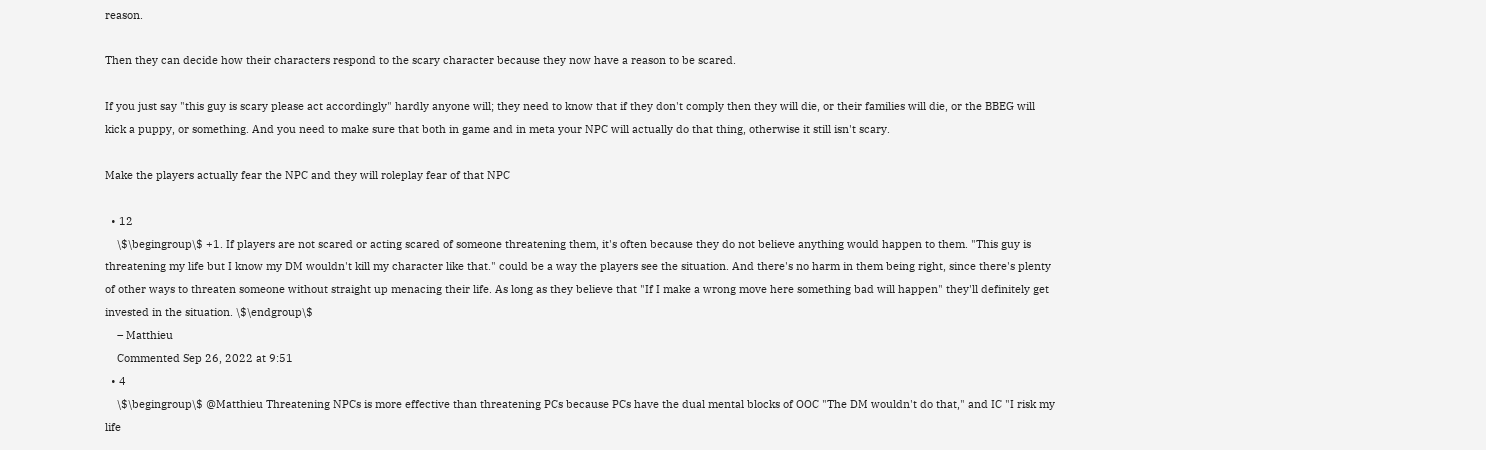reason.

Then they can decide how their characters respond to the scary character because they now have a reason to be scared.

If you just say "this guy is scary please act accordingly" hardly anyone will; they need to know that if they don't comply then they will die, or their families will die, or the BBEG will kick a puppy, or something. And you need to make sure that both in game and in meta your NPC will actually do that thing, otherwise it still isn't scary.

Make the players actually fear the NPC and they will roleplay fear of that NPC

  • 12
    \$\begingroup\$ +1. If players are not scared or acting scared of someone threatening them, it's often because they do not believe anything would happen to them. "This guy is threatening my life but I know my DM wouldn't kill my character like that." could be a way the players see the situation. And there's no harm in them being right, since there's plenty of other ways to threaten someone without straight up menacing their life. As long as they believe that "If I make a wrong move here something bad will happen" they'll definitely get invested in the situation. \$\endgroup\$
    – Matthieu
    Commented Sep 26, 2022 at 9:51
  • 4
    \$\begingroup\$ @Matthieu Threatening NPCs is more effective than threatening PCs because PCs have the dual mental blocks of OOC "The DM wouldn't do that," and IC "I risk my life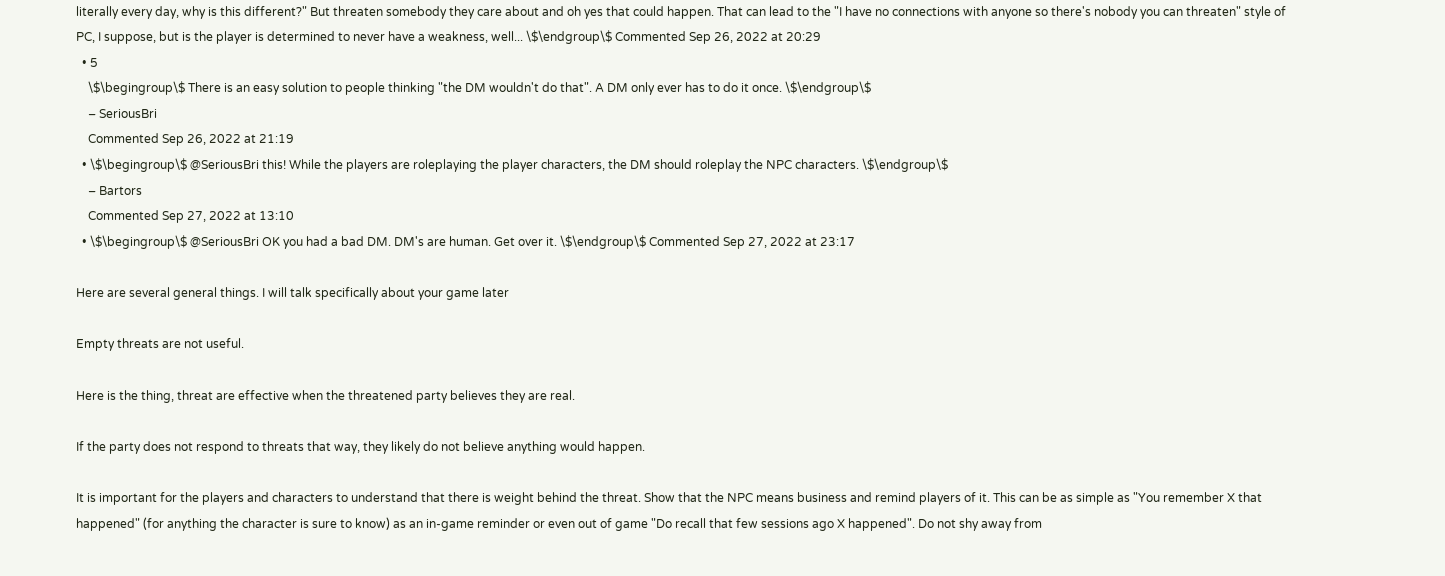literally every day, why is this different?" But threaten somebody they care about and oh yes that could happen. That can lead to the "I have no connections with anyone so there's nobody you can threaten" style of PC, I suppose, but is the player is determined to never have a weakness, well... \$\endgroup\$ Commented Sep 26, 2022 at 20:29
  • 5
    \$\begingroup\$ There is an easy solution to people thinking "the DM wouldn't do that". A DM only ever has to do it once. \$\endgroup\$
    – SeriousBri
    Commented Sep 26, 2022 at 21:19
  • \$\begingroup\$ @SeriousBri this! While the players are roleplaying the player characters, the DM should roleplay the NPC characters. \$\endgroup\$
    – Bartors
    Commented Sep 27, 2022 at 13:10
  • \$\begingroup\$ @SeriousBri OK you had a bad DM. DM's are human. Get over it. \$\endgroup\$ Commented Sep 27, 2022 at 23:17

Here are several general things. I will talk specifically about your game later

Empty threats are not useful.

Here is the thing, threat are effective when the threatened party believes they are real.

If the party does not respond to threats that way, they likely do not believe anything would happen.

It is important for the players and characters to understand that there is weight behind the threat. Show that the NPC means business and remind players of it. This can be as simple as "You remember X that happened" (for anything the character is sure to know) as an in-game reminder or even out of game "Do recall that few sessions ago X happened". Do not shy away from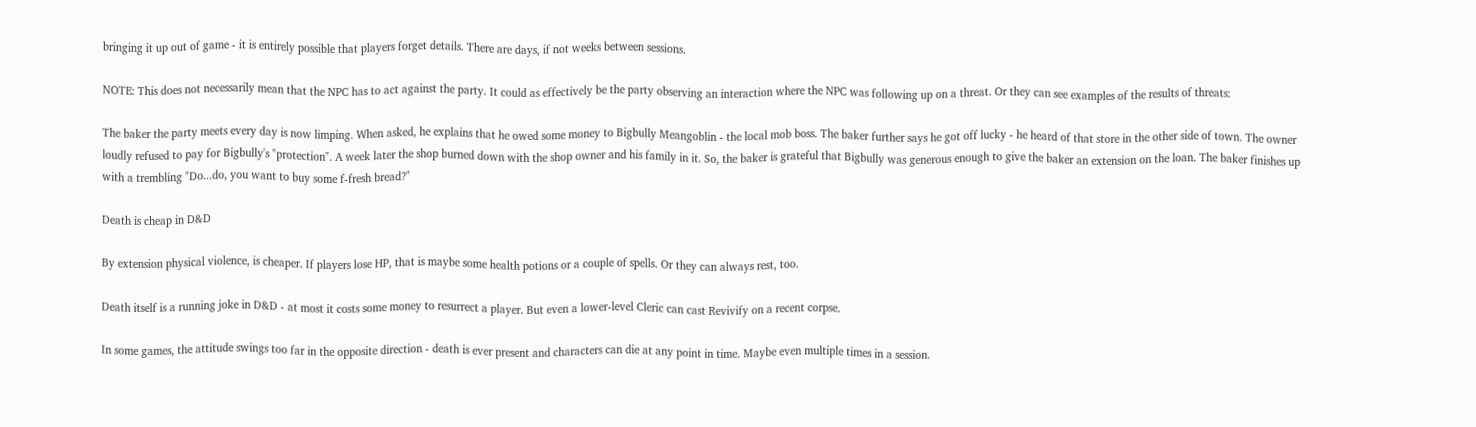bringing it up out of game - it is entirely possible that players forget details. There are days, if not weeks between sessions.

NOTE: This does not necessarily mean that the NPC has to act against the party. It could as effectively be the party observing an interaction where the NPC was following up on a threat. Or they can see examples of the results of threats:

The baker the party meets every day is now limping. When asked, he explains that he owed some money to Bigbully Meangoblin - the local mob boss. The baker further says he got off lucky - he heard of that store in the other side of town. The owner loudly refused to pay for Bigbully's "protection". A week later the shop burned down with the shop owner and his family in it. So, the baker is grateful that Bigbully was generous enough to give the baker an extension on the loan. The baker finishes up with a trembling "Do...do, you want to buy some f-fresh bread?"

Death is cheap in D&D

By extension physical violence, is cheaper. If players lose HP, that is maybe some health potions or a couple of spells. Or they can always rest, too.

Death itself is a running joke in D&D - at most it costs some money to resurrect a player. But even a lower-level Cleric can cast Revivify on a recent corpse.

In some games, the attitude swings too far in the opposite direction - death is ever present and characters can die at any point in time. Maybe even multiple times in a session.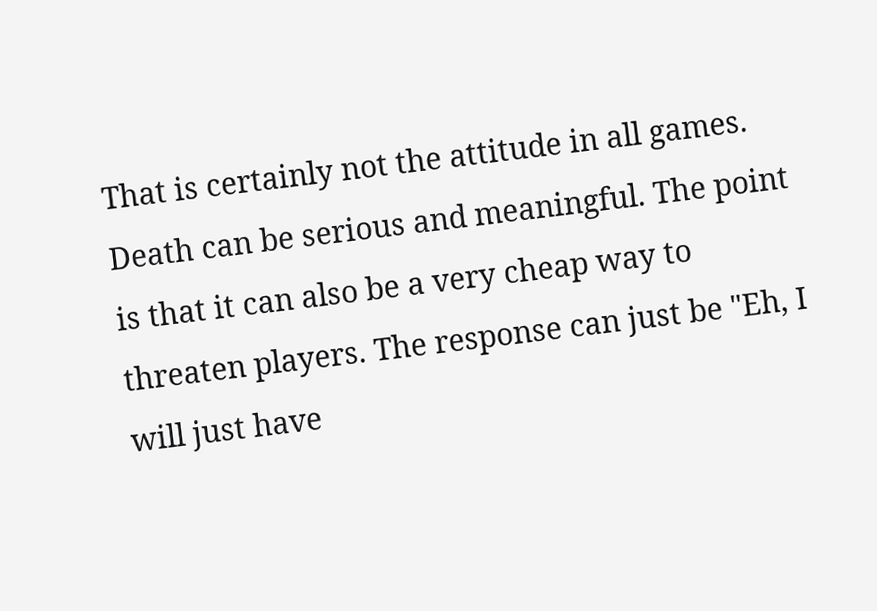That is certainly not the attitude in all games. Death can be serious and meaningful. The point is that it can also be a very cheap way to threaten players. The response can just be "Eh, I will just have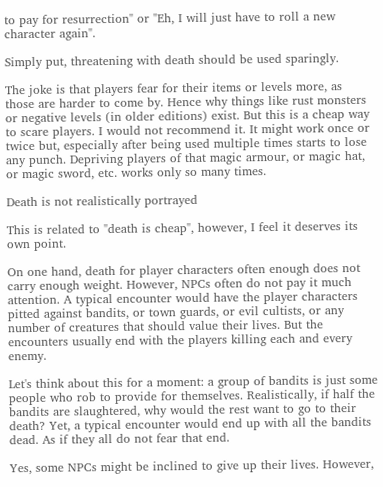to pay for resurrection" or "Eh, I will just have to roll a new character again".

Simply put, threatening with death should be used sparingly.

The joke is that players fear for their items or levels more, as those are harder to come by. Hence why things like rust monsters or negative levels (in older editions) exist. But this is a cheap way to scare players. I would not recommend it. It might work once or twice but, especially after being used multiple times starts to lose any punch. Depriving players of that magic armour, or magic hat, or magic sword, etc. works only so many times.

Death is not realistically portrayed

This is related to "death is cheap", however, I feel it deserves its own point.

On one hand, death for player characters often enough does not carry enough weight. However, NPCs often do not pay it much attention. A typical encounter would have the player characters pitted against bandits, or town guards, or evil cultists, or any number of creatures that should value their lives. But the encounters usually end with the players killing each and every enemy.

Let's think about this for a moment: a group of bandits is just some people who rob to provide for themselves. Realistically, if half the bandits are slaughtered, why would the rest want to go to their death? Yet, a typical encounter would end up with all the bandits dead. As if they all do not fear that end.

Yes, some NPCs might be inclined to give up their lives. However,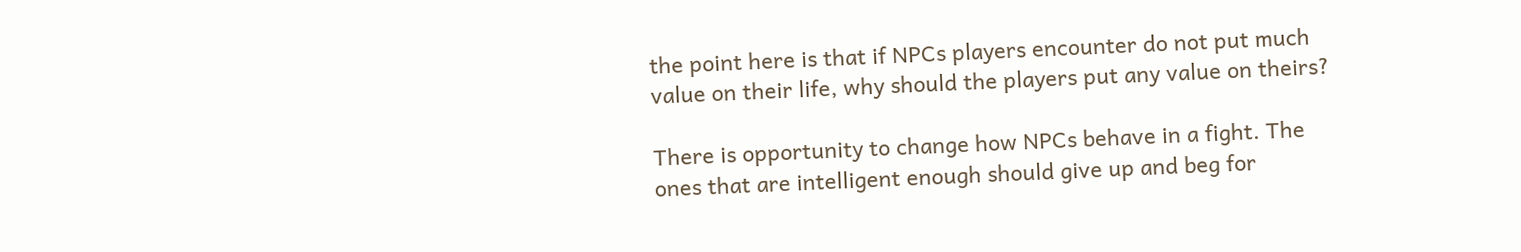the point here is that if NPCs players encounter do not put much value on their life, why should the players put any value on theirs?

There is opportunity to change how NPCs behave in a fight. The ones that are intelligent enough should give up and beg for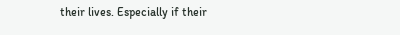their lives. Especially if their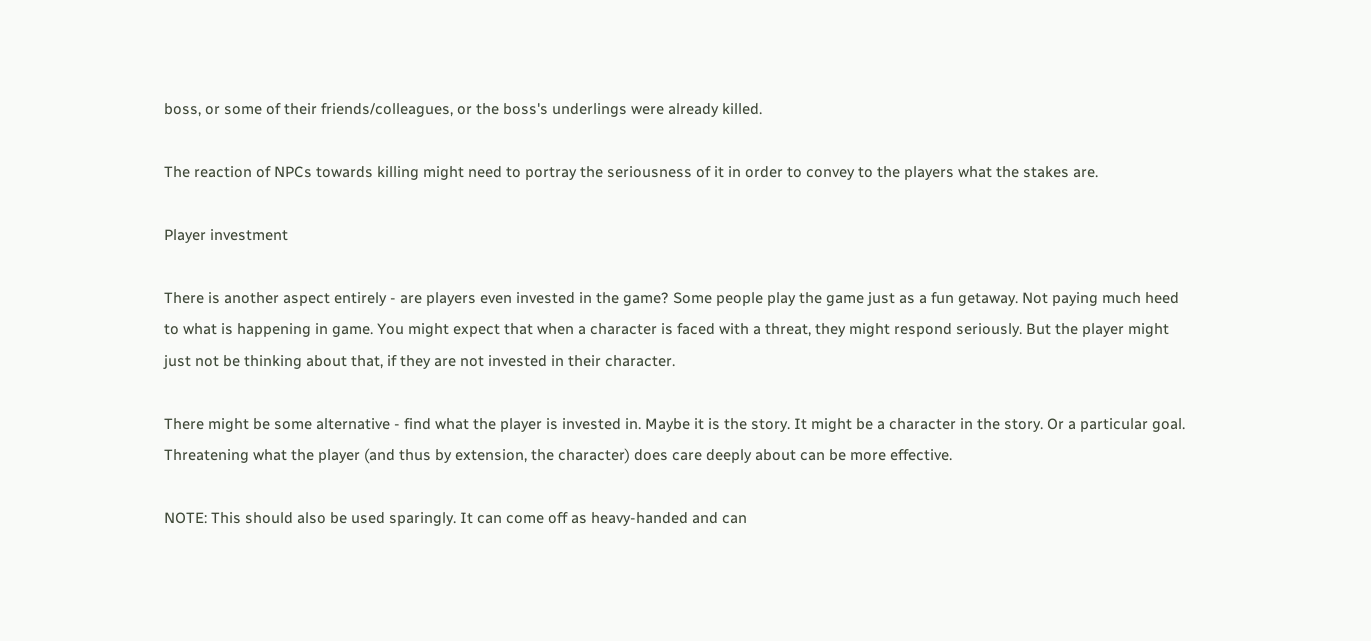boss, or some of their friends/colleagues, or the boss's underlings were already killed.

The reaction of NPCs towards killing might need to portray the seriousness of it in order to convey to the players what the stakes are.

Player investment

There is another aspect entirely - are players even invested in the game? Some people play the game just as a fun getaway. Not paying much heed to what is happening in game. You might expect that when a character is faced with a threat, they might respond seriously. But the player might just not be thinking about that, if they are not invested in their character.

There might be some alternative - find what the player is invested in. Maybe it is the story. It might be a character in the story. Or a particular goal. Threatening what the player (and thus by extension, the character) does care deeply about can be more effective.

NOTE: This should also be used sparingly. It can come off as heavy-handed and can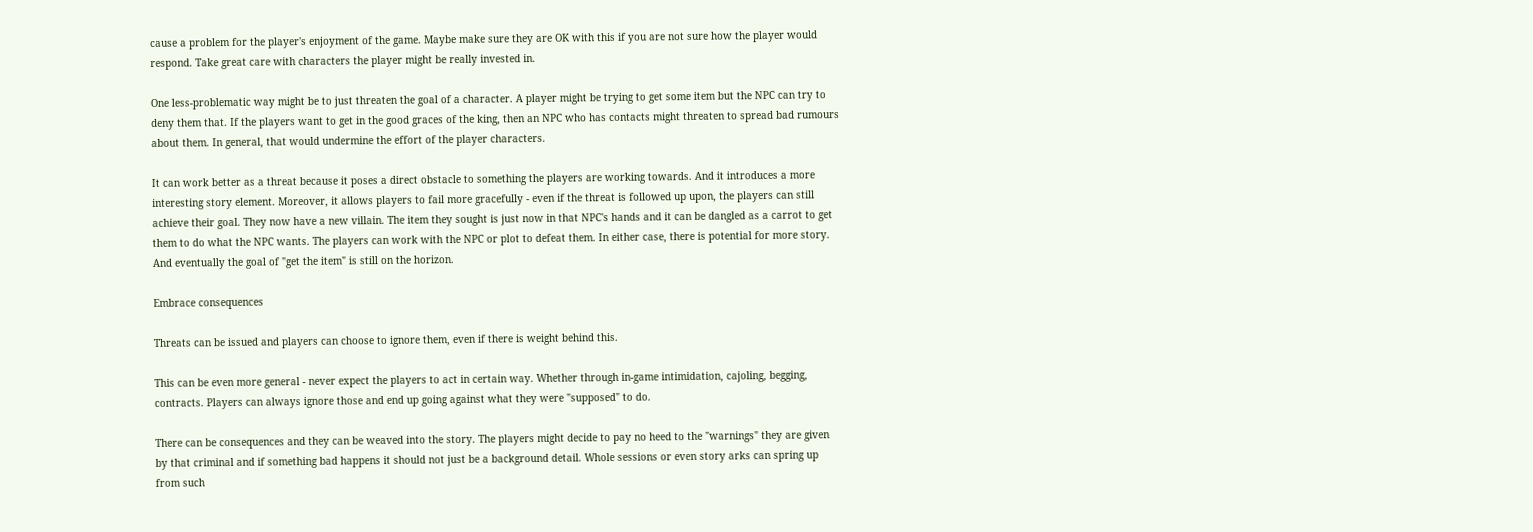cause a problem for the player's enjoyment of the game. Maybe make sure they are OK with this if you are not sure how the player would respond. Take great care with characters the player might be really invested in.

One less-problematic way might be to just threaten the goal of a character. A player might be trying to get some item but the NPC can try to deny them that. If the players want to get in the good graces of the king, then an NPC who has contacts might threaten to spread bad rumours about them. In general, that would undermine the effort of the player characters.

It can work better as a threat because it poses a direct obstacle to something the players are working towards. And it introduces a more interesting story element. Moreover, it allows players to fail more gracefully - even if the threat is followed up upon, the players can still achieve their goal. They now have a new villain. The item they sought is just now in that NPC's hands and it can be dangled as a carrot to get them to do what the NPC wants. The players can work with the NPC or plot to defeat them. In either case, there is potential for more story. And eventually the goal of "get the item" is still on the horizon.

Embrace consequences

Threats can be issued and players can choose to ignore them, even if there is weight behind this.

This can be even more general - never expect the players to act in certain way. Whether through in-game intimidation, cajoling, begging, contracts. Players can always ignore those and end up going against what they were "supposed" to do.

There can be consequences and they can be weaved into the story. The players might decide to pay no heed to the "warnings" they are given by that criminal and if something bad happens it should not just be a background detail. Whole sessions or even story arks can spring up from such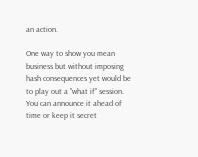an action.

One way to show you mean business but without imposing hash consequences yet would be to play out a "what if" session. You can announce it ahead of time or keep it secret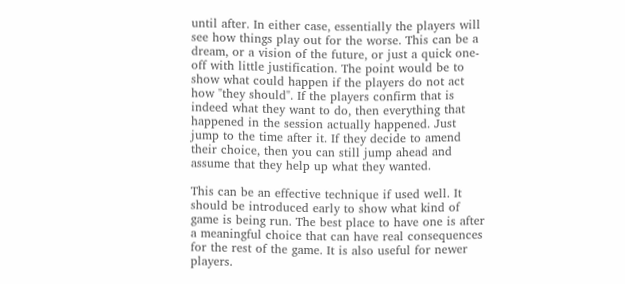until after. In either case, essentially the players will see how things play out for the worse. This can be a dream, or a vision of the future, or just a quick one-off with little justification. The point would be to show what could happen if the players do not act how "they should". If the players confirm that is indeed what they want to do, then everything that happened in the session actually happened. Just jump to the time after it. If they decide to amend their choice, then you can still jump ahead and assume that they help up what they wanted.

This can be an effective technique if used well. It should be introduced early to show what kind of game is being run. The best place to have one is after a meaningful choice that can have real consequences for the rest of the game. It is also useful for newer players.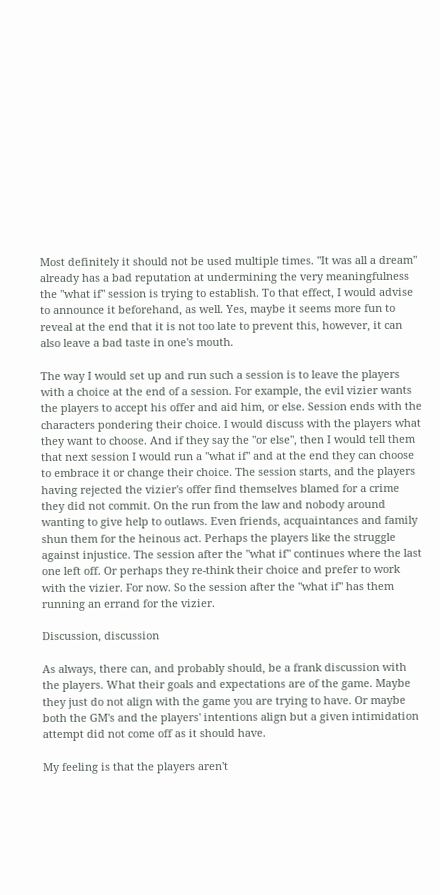Most definitely it should not be used multiple times. "It was all a dream" already has a bad reputation at undermining the very meaningfulness the "what if" session is trying to establish. To that effect, I would advise to announce it beforehand, as well. Yes, maybe it seems more fun to reveal at the end that it is not too late to prevent this, however, it can also leave a bad taste in one's mouth.

The way I would set up and run such a session is to leave the players with a choice at the end of a session. For example, the evil vizier wants the players to accept his offer and aid him, or else. Session ends with the characters pondering their choice. I would discuss with the players what they want to choose. And if they say the "or else", then I would tell them that next session I would run a "what if" and at the end they can choose to embrace it or change their choice. The session starts, and the players having rejected the vizier's offer find themselves blamed for a crime they did not commit. On the run from the law and nobody around wanting to give help to outlaws. Even friends, acquaintances and family shun them for the heinous act. Perhaps the players like the struggle against injustice. The session after the "what if" continues where the last one left off. Or perhaps they re-think their choice and prefer to work with the vizier. For now. So the session after the "what if" has them running an errand for the vizier.

Discussion, discussion

As always, there can, and probably should, be a frank discussion with the players. What their goals and expectations are of the game. Maybe they just do not align with the game you are trying to have. Or maybe both the GM's and the players' intentions align but a given intimidation attempt did not come off as it should have.

My feeling is that the players aren't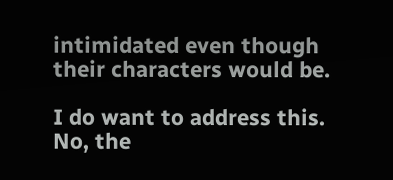intimidated even though their characters would be.

I do want to address this. No, the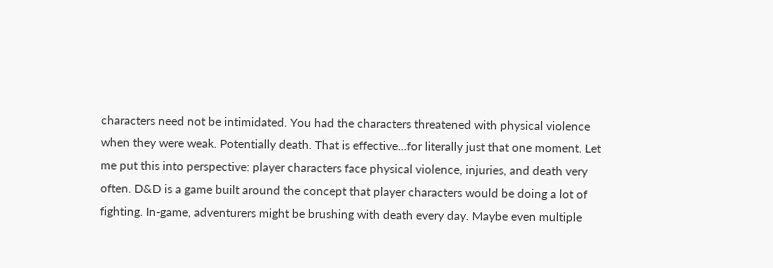characters need not be intimidated. You had the characters threatened with physical violence when they were weak. Potentially death. That is effective...for literally just that one moment. Let me put this into perspective: player characters face physical violence, injuries, and death very often. D&D is a game built around the concept that player characters would be doing a lot of fighting. In-game, adventurers might be brushing with death every day. Maybe even multiple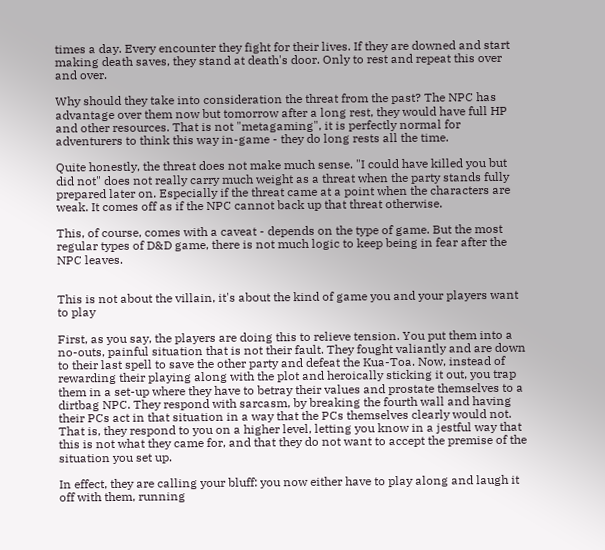times a day. Every encounter they fight for their lives. If they are downed and start making death saves, they stand at death's door. Only to rest and repeat this over and over.

Why should they take into consideration the threat from the past? The NPC has advantage over them now but tomorrow after a long rest, they would have full HP and other resources. That is not "metagaming", it is perfectly normal for adventurers to think this way in-game - they do long rests all the time.

Quite honestly, the threat does not make much sense. "I could have killed you but did not" does not really carry much weight as a threat when the party stands fully prepared later on. Especially if the threat came at a point when the characters are weak. It comes off as if the NPC cannot back up that threat otherwise.

This, of course, comes with a caveat - depends on the type of game. But the most regular types of D&D game, there is not much logic to keep being in fear after the NPC leaves.


This is not about the villain, it's about the kind of game you and your players want to play

First, as you say, the players are doing this to relieve tension. You put them into a no-outs, painful situation that is not their fault. They fought valiantly and are down to their last spell to save the other party and defeat the Kua-Toa. Now, instead of rewarding their playing along with the plot and heroically sticking it out, you trap them in a set-up where they have to betray their values and prostate themselves to a dirtbag NPC. They respond with sarcasm, by breaking the fourth wall and having their PCs act in that situation in a way that the PCs themselves clearly would not. That is, they respond to you on a higher level, letting you know in a jestful way that this is not what they came for, and that they do not want to accept the premise of the situation you set up.

In effect, they are calling your bluff: you now either have to play along and laugh it off with them, running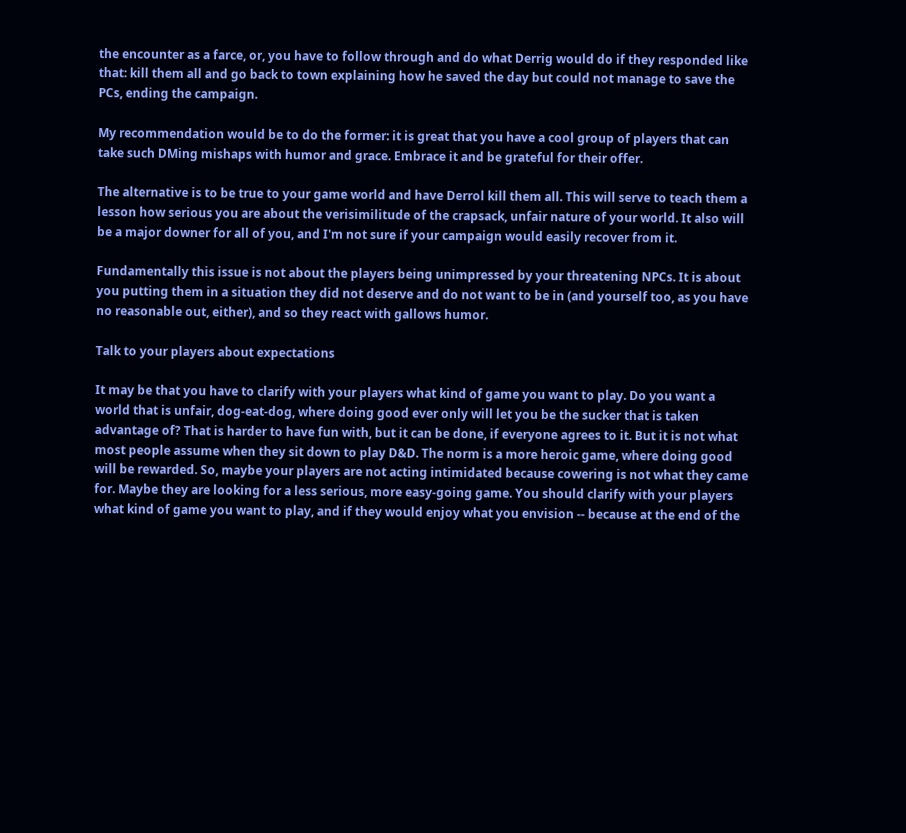the encounter as a farce, or, you have to follow through and do what Derrig would do if they responded like that: kill them all and go back to town explaining how he saved the day but could not manage to save the PCs, ending the campaign.

My recommendation would be to do the former: it is great that you have a cool group of players that can take such DMing mishaps with humor and grace. Embrace it and be grateful for their offer.

The alternative is to be true to your game world and have Derrol kill them all. This will serve to teach them a lesson how serious you are about the verisimilitude of the crapsack, unfair nature of your world. It also will be a major downer for all of you, and I'm not sure if your campaign would easily recover from it.

Fundamentally this issue is not about the players being unimpressed by your threatening NPCs. It is about you putting them in a situation they did not deserve and do not want to be in (and yourself too, as you have no reasonable out, either), and so they react with gallows humor.

Talk to your players about expectations

It may be that you have to clarify with your players what kind of game you want to play. Do you want a world that is unfair, dog-eat-dog, where doing good ever only will let you be the sucker that is taken advantage of? That is harder to have fun with, but it can be done, if everyone agrees to it. But it is not what most people assume when they sit down to play D&D. The norm is a more heroic game, where doing good will be rewarded. So, maybe your players are not acting intimidated because cowering is not what they came for. Maybe they are looking for a less serious, more easy-going game. You should clarify with your players what kind of game you want to play, and if they would enjoy what you envision -- because at the end of the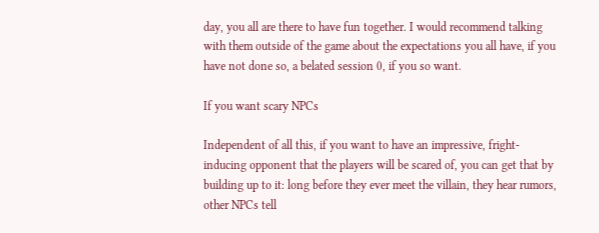day, you all are there to have fun together. I would recommend talking with them outside of the game about the expectations you all have, if you have not done so, a belated session 0, if you so want.

If you want scary NPCs

Independent of all this, if you want to have an impressive, fright-inducing opponent that the players will be scared of, you can get that by building up to it: long before they ever meet the villain, they hear rumors, other NPCs tell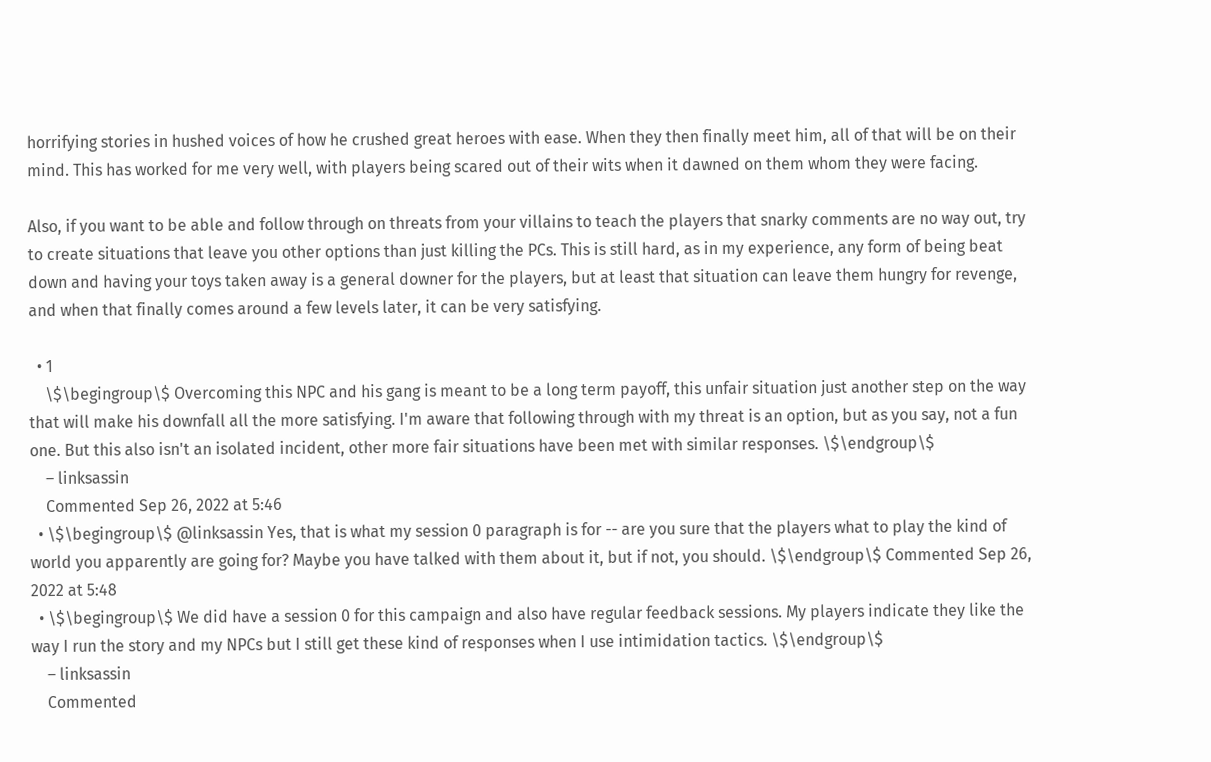horrifying stories in hushed voices of how he crushed great heroes with ease. When they then finally meet him, all of that will be on their mind. This has worked for me very well, with players being scared out of their wits when it dawned on them whom they were facing.

Also, if you want to be able and follow through on threats from your villains to teach the players that snarky comments are no way out, try to create situations that leave you other options than just killing the PCs. This is still hard, as in my experience, any form of being beat down and having your toys taken away is a general downer for the players, but at least that situation can leave them hungry for revenge, and when that finally comes around a few levels later, it can be very satisfying.

  • 1
    \$\begingroup\$ Overcoming this NPC and his gang is meant to be a long term payoff, this unfair situation just another step on the way that will make his downfall all the more satisfying. I'm aware that following through with my threat is an option, but as you say, not a fun one. But this also isn't an isolated incident, other more fair situations have been met with similar responses. \$\endgroup\$
    – linksassin
    Commented Sep 26, 2022 at 5:46
  • \$\begingroup\$ @linksassin Yes, that is what my session 0 paragraph is for -- are you sure that the players what to play the kind of world you apparently are going for? Maybe you have talked with them about it, but if not, you should. \$\endgroup\$ Commented Sep 26, 2022 at 5:48
  • \$\begingroup\$ We did have a session 0 for this campaign and also have regular feedback sessions. My players indicate they like the way I run the story and my NPCs but I still get these kind of responses when I use intimidation tactics. \$\endgroup\$
    – linksassin
    Commented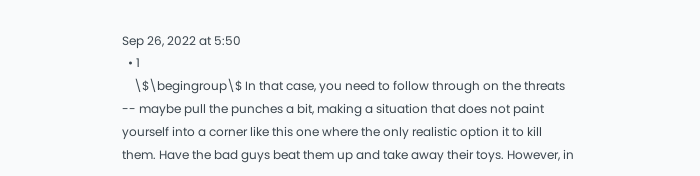Sep 26, 2022 at 5:50
  • 1
    \$\begingroup\$ In that case, you need to follow through on the threats -- maybe pull the punches a bit, making a situation that does not paint yourself into a corner like this one where the only realistic option it to kill them. Have the bad guys beat them up and take away their toys. However, in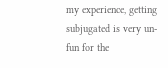my experience, getting subjugated is very un-fun for the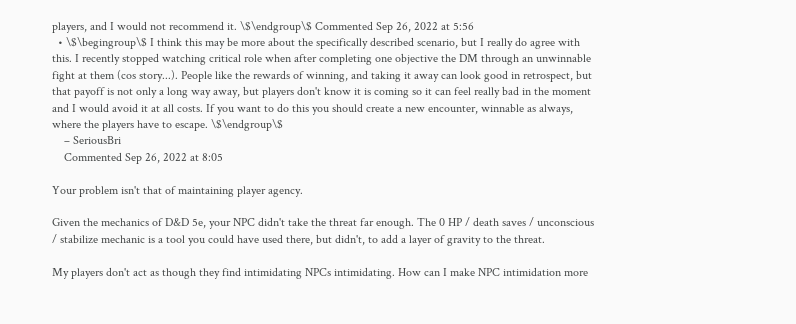players, and I would not recommend it. \$\endgroup\$ Commented Sep 26, 2022 at 5:56
  • \$\begingroup\$ I think this may be more about the specifically described scenario, but I really do agree with this. I recently stopped watching critical role when after completing one objective the DM through an unwinnable fight at them (cos story...). People like the rewards of winning, and taking it away can look good in retrospect, but that payoff is not only a long way away, but players don't know it is coming so it can feel really bad in the moment and I would avoid it at all costs. If you want to do this you should create a new encounter, winnable as always, where the players have to escape. \$\endgroup\$
    – SeriousBri
    Commented Sep 26, 2022 at 8:05

Your problem isn't that of maintaining player agency.

Given the mechanics of D&D 5e, your NPC didn't take the threat far enough. The 0 HP / death saves / unconscious / stabilize mechanic is a tool you could have used there, but didn't, to add a layer of gravity to the threat.

My players don't act as though they find intimidating NPCs intimidating. How can I make NPC intimidation more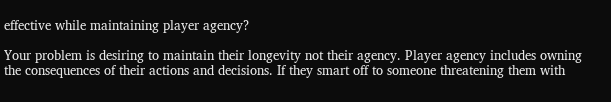effective while maintaining player agency?

Your problem is desiring to maintain their longevity not their agency. Player agency includes owning the consequences of their actions and decisions. If they smart off to someone threatening them with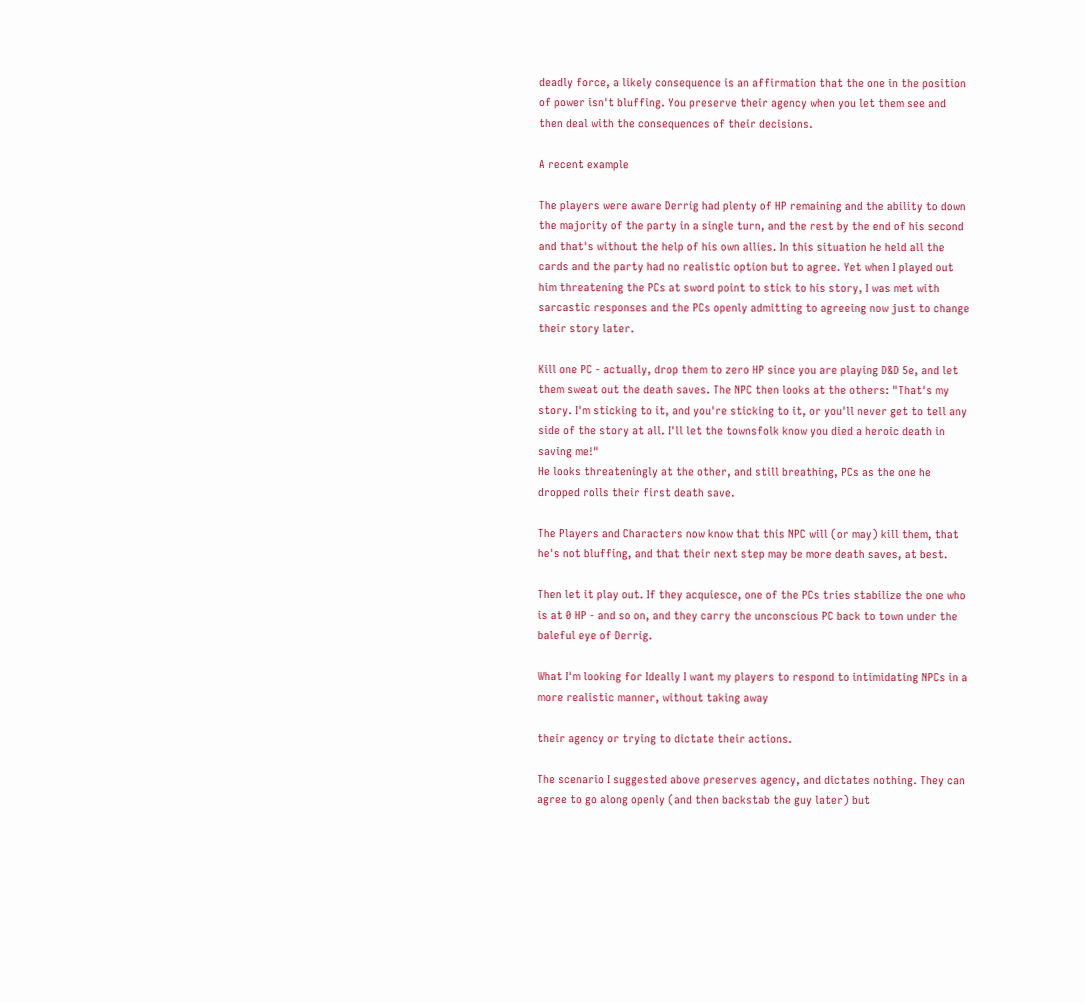deadly force, a likely consequence is an affirmation that the one in the position of power isn't bluffing. You preserve their agency when you let them see and then deal with the consequences of their decisions.

A recent example

The players were aware Derrig had plenty of HP remaining and the ability to down the majority of the party in a single turn, and the rest by the end of his second and that's without the help of his own allies. In this situation he held all the cards and the party had no realistic option but to agree. Yet when I played out him threatening the PCs at sword point to stick to his story, I was met with sarcastic responses and the PCs openly admitting to agreeing now just to change their story later.

Kill one PC - actually, drop them to zero HP since you are playing D&D 5e, and let them sweat out the death saves. The NPC then looks at the others: "That's my story. I'm sticking to it, and you're sticking to it, or you'll never get to tell any side of the story at all. I'll let the townsfolk know you died a heroic death in saving me!"
He looks threateningly at the other, and still breathing, PCs as the one he dropped rolls their first death save.

The Players and Characters now know that this NPC will (or may) kill them, that he's not bluffing, and that their next step may be more death saves, at best.

Then let it play out. If they acquiesce, one of the PCs tries stabilize the one who is at 0 HP - and so on, and they carry the unconscious PC back to town under the baleful eye of Derrig.

What I'm looking for Ideally I want my players to respond to intimidating NPCs in a more realistic manner, without taking away

their agency or trying to dictate their actions.

The scenario I suggested above preserves agency, and dictates nothing. They can agree to go along openly (and then backstab the guy later) but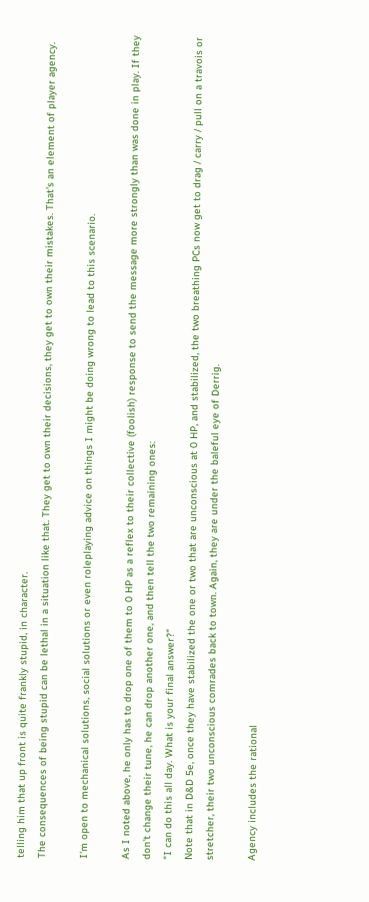telling him that up front is quite frankly stupid, in character.
The consequences of being stupid can be lethal in a situation like that. They get to own their decisions, they get to own their mistakes. That's an element of player agency.

I'm open to mechanical solutions, social solutions or even roleplaying advice on things I might be doing wrong to lead to this scenario.

As I noted above, he only has to drop one of them to 0 HP as a reflex to their collective (foolish) response to send the message more strongly than was done in play. If they don't change their tune, he can drop another one, and then tell the two remaining ones:
"I can do this all day. What is your final answer?"
Note that in D&D 5e, once they have stabilized the one or two that are unconscious at 0 HP, and stabilized, the two breathing PCs now get to drag / carry / pull on a travois or stretcher, their two unconscious comrades back to town. Again, they are under the baleful eye of Derrig.

Agency includes the rational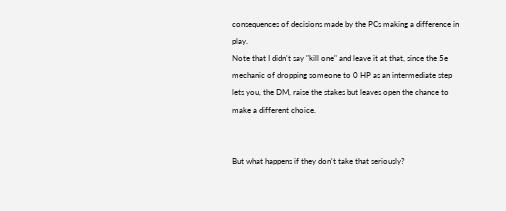consequences of decisions made by the PCs making a difference in play.
Note that I didn't say "kill one" and leave it at that, since the 5e mechanic of dropping someone to 0 HP as an intermediate step lets you, the DM, raise the stakes but leaves open the chance to make a different choice.


But what happens if they don't take that seriously?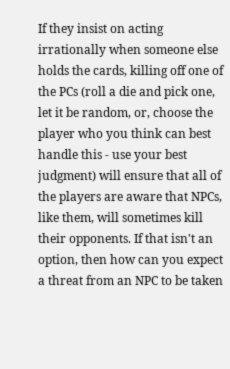If they insist on acting irrationally when someone else holds the cards, killing off one of the PCs (roll a die and pick one, let it be random, or, choose the player who you think can best handle this - use your best judgment) will ensure that all of the players are aware that NPCs, like them, will sometimes kill their opponents. If that isn't an option, then how can you expect a threat from an NPC to be taken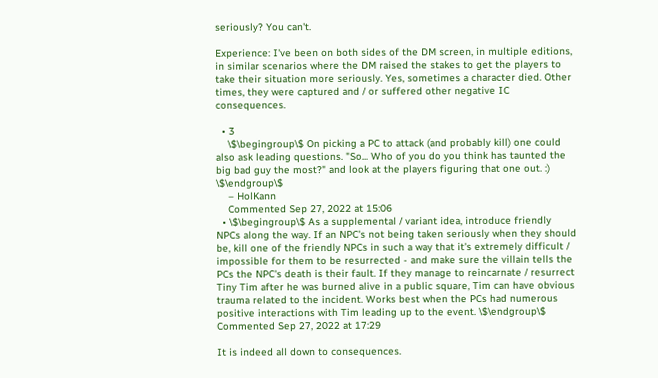seriously? You can't.

Experience: I've been on both sides of the DM screen, in multiple editions, in similar scenarios where the DM raised the stakes to get the players to take their situation more seriously. Yes, sometimes a character died. Other times, they were captured and / or suffered other negative IC consequences.

  • 3
    \$\begingroup\$ On picking a PC to attack (and probably kill) one could also ask leading questions. "So... Who of you do you think has taunted the big bad guy the most?" and look at the players figuring that one out. :) \$\endgroup\$
    – HolKann
    Commented Sep 27, 2022 at 15:06
  • \$\begingroup\$ As a supplemental / variant idea, introduce friendly NPCs along the way. If an NPC's not being taken seriously when they should be, kill one of the friendly NPCs in such a way that it's extremely difficult / impossible for them to be resurrected - and make sure the villain tells the PCs the NPC's death is their fault. If they manage to reincarnate / resurrect Tiny Tim after he was burned alive in a public square, Tim can have obvious trauma related to the incident. Works best when the PCs had numerous positive interactions with Tim leading up to the event. \$\endgroup\$ Commented Sep 27, 2022 at 17:29

It is indeed all down to consequences.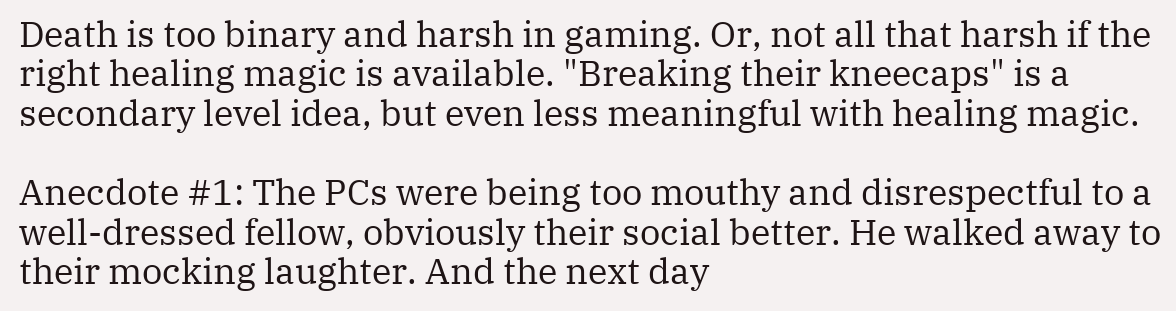Death is too binary and harsh in gaming. Or, not all that harsh if the right healing magic is available. "Breaking their kneecaps" is a secondary level idea, but even less meaningful with healing magic.

Anecdote #1: The PCs were being too mouthy and disrespectful to a well-dressed fellow, obviously their social better. He walked away to their mocking laughter. And the next day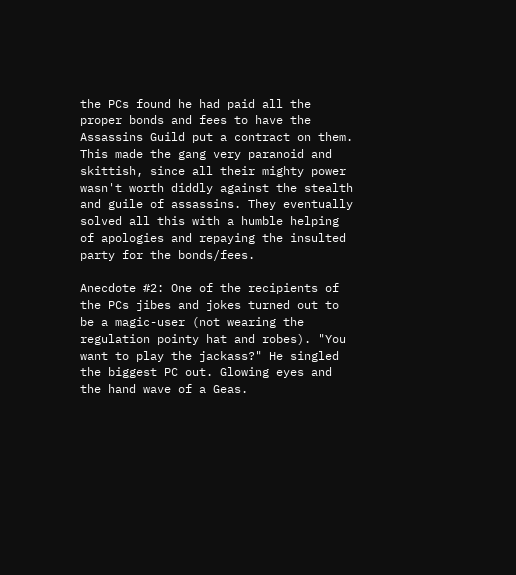the PCs found he had paid all the proper bonds and fees to have the Assassins Guild put a contract on them. This made the gang very paranoid and skittish, since all their mighty power wasn't worth diddly against the stealth and guile of assassins. They eventually solved all this with a humble helping of apologies and repaying the insulted party for the bonds/fees.

Anecdote #2: One of the recipients of the PCs jibes and jokes turned out to be a magic-user (not wearing the regulation pointy hat and robes). "You want to play the jackass?" He singled the biggest PC out. Glowing eyes and the hand wave of a Geas.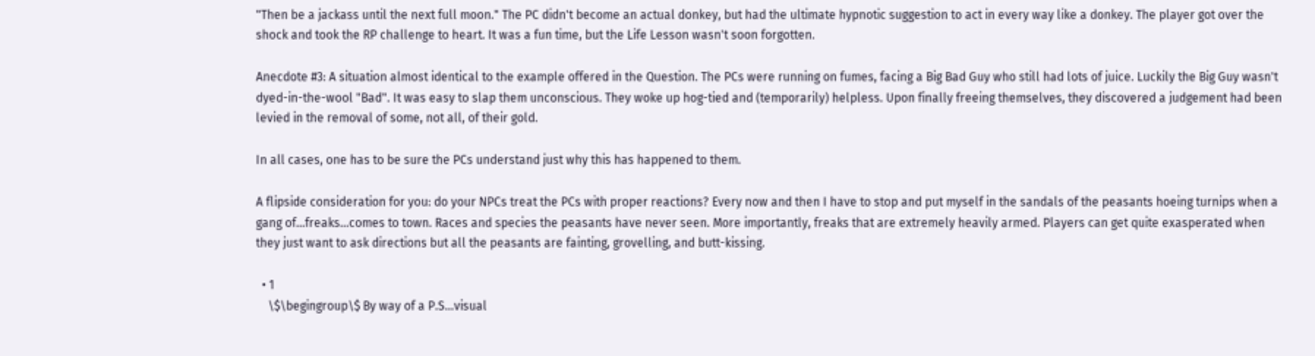"Then be a jackass until the next full moon." The PC didn't become an actual donkey, but had the ultimate hypnotic suggestion to act in every way like a donkey. The player got over the shock and took the RP challenge to heart. It was a fun time, but the Life Lesson wasn't soon forgotten.

Anecdote #3: A situation almost identical to the example offered in the Question. The PCs were running on fumes, facing a Big Bad Guy who still had lots of juice. Luckily the Big Guy wasn't dyed-in-the-wool "Bad". It was easy to slap them unconscious. They woke up hog-tied and (temporarily) helpless. Upon finally freeing themselves, they discovered a judgement had been levied in the removal of some, not all, of their gold.

In all cases, one has to be sure the PCs understand just why this has happened to them.

A flipside consideration for you: do your NPCs treat the PCs with proper reactions? Every now and then I have to stop and put myself in the sandals of the peasants hoeing turnips when a gang of...freaks...comes to town. Races and species the peasants have never seen. More importantly, freaks that are extremely heavily armed. Players can get quite exasperated when they just want to ask directions but all the peasants are fainting, grovelling, and butt-kissing.

  • 1
    \$\begingroup\$ By way of a P.S...visual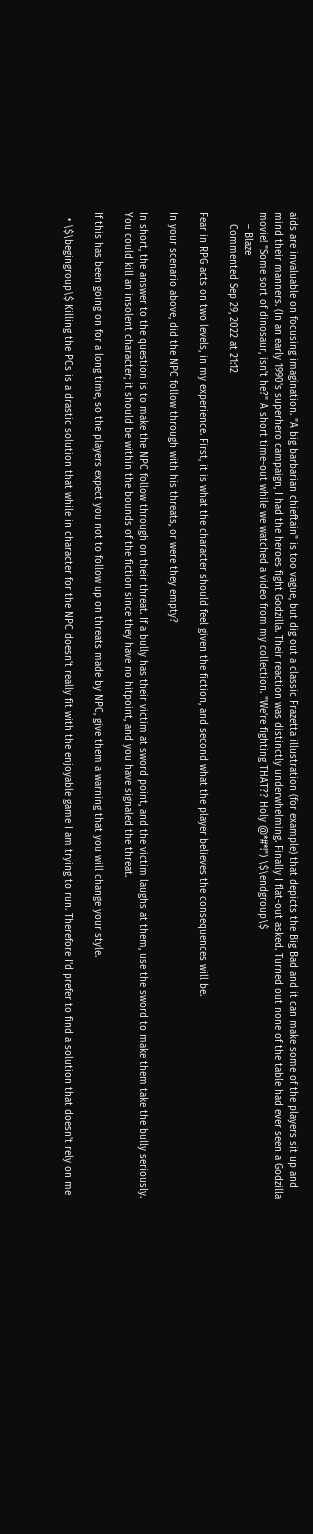aids are invaluable on focusing imagination. "A big barbarian chieftain" is too vague, but dig out a classic Frazetta illustration (for example) that depicts the Big Bad and it can make some of the players sit up and mind their manners. (In an early 1990's superhero campaign, I had the heroes fight Godzilla. Their reaction was distinctly underwhelming. Finally I flat-out asked. Turned out none of the table had ever seen a Godzilla movie! "Some sort of dinosaur, isn't he?" A short time-out while we watched a video from my collection. "We're fighting THAT?? Holy @*#*!") \$\endgroup\$
    – Blaze
    Commented Sep 29, 2022 at 21:12

Fear in RPG acts on two levels, in my experience. First, it is what the character should feel given the fiction, and second what the player believes the consequences will be.

In your scenario above, did the NPC follow through with his threats, or were they empty?

In short, the answer to the question is to make the NPC follow through on their threat. If a bully has their victim at sword point, and the victim laughs at them, use the sword to make them take the bully seriously. You could kill an insolent character; it should be within the bounds of the fiction since they have no hitpoint, and you have signaled the threat.

If this has been going on for a long time, so the players expect you not to follow up on threats made by NPC, give them a warning that you will change your style.

  • \$\begingroup\$ Killing the PCs is a drastic solution that while in character for the NPC doesn't really fit with the enjoyable game I am trying to run. Therefore I'd prefer to find a solution that doesn't rely on me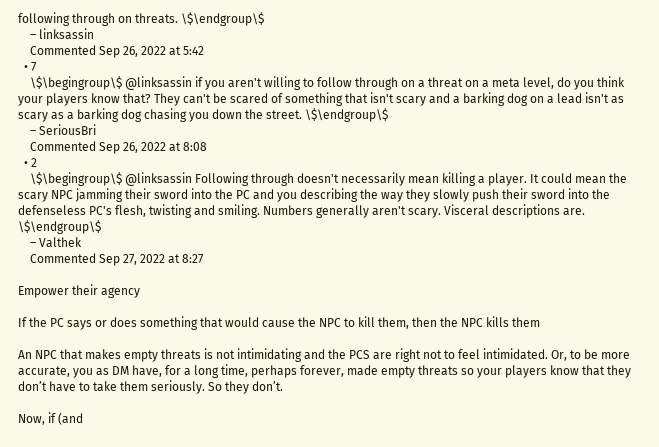following through on threats. \$\endgroup\$
    – linksassin
    Commented Sep 26, 2022 at 5:42
  • 7
    \$\begingroup\$ @linksassin if you aren't willing to follow through on a threat on a meta level, do you think your players know that? They can't be scared of something that isn't scary and a barking dog on a lead isn't as scary as a barking dog chasing you down the street. \$\endgroup\$
    – SeriousBri
    Commented Sep 26, 2022 at 8:08
  • 2
    \$\begingroup\$ @linksassin Following through doesn't necessarily mean killing a player. It could mean the scary NPC jamming their sword into the PC and you describing the way they slowly push their sword into the defenseless PC's flesh, twisting and smiling. Numbers generally aren't scary. Visceral descriptions are. \$\endgroup\$
    – Valthek
    Commented Sep 27, 2022 at 8:27

Empower their agency

If the PC says or does something that would cause the NPC to kill them, then the NPC kills them

An NPC that makes empty threats is not intimidating and the PCS are right not to feel intimidated. Or, to be more accurate, you as DM have, for a long time, perhaps forever, made empty threats so your players know that they don’t have to take them seriously. So they don’t.

Now, if (and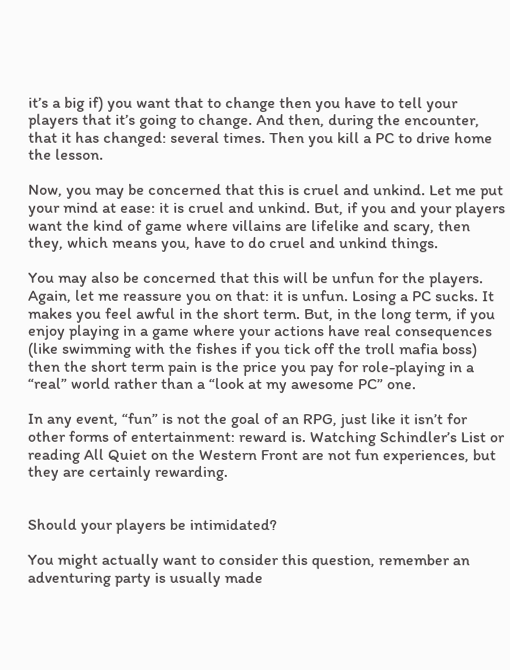it’s a big if) you want that to change then you have to tell your players that it’s going to change. And then, during the encounter, that it has changed: several times. Then you kill a PC to drive home the lesson.

Now, you may be concerned that this is cruel and unkind. Let me put your mind at ease: it is cruel and unkind. But, if you and your players want the kind of game where villains are lifelike and scary, then they, which means you, have to do cruel and unkind things.

You may also be concerned that this will be unfun for the players. Again, let me reassure you on that: it is unfun. Losing a PC sucks. It makes you feel awful in the short term. But, in the long term, if you enjoy playing in a game where your actions have real consequences (like swimming with the fishes if you tick off the troll mafia boss) then the short term pain is the price you pay for role-playing in a “real” world rather than a “look at my awesome PC” one.

In any event, “fun” is not the goal of an RPG, just like it isn’t for other forms of entertainment: reward is. Watching Schindler’s List or reading All Quiet on the Western Front are not fun experiences, but they are certainly rewarding.


Should your players be intimidated?

You might actually want to consider this question, remember an adventuring party is usually made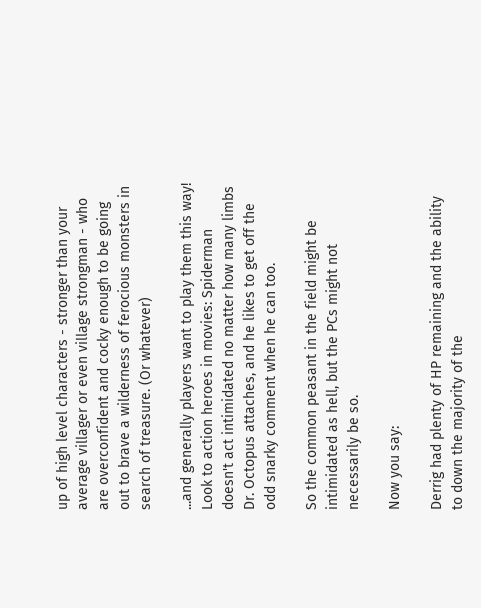up of high level characters - stronger than your average villager or even village strongman - who are overconfident and cocky enough to be going out to brave a wilderness of ferocious monsters in search of treasure. (Or whatever)

...and generally players want to play them this way! Look to action heroes in movies: Spiderman doesn't act intimidated no matter how many limbs Dr. Octopus attaches, and he likes to get off the odd snarky comment when he can too.

So the common peasant in the field might be intimidated as hell, but the PCs might not necessarily be so.

Now you say:

Derrig had plenty of HP remaining and the ability to down the majority of the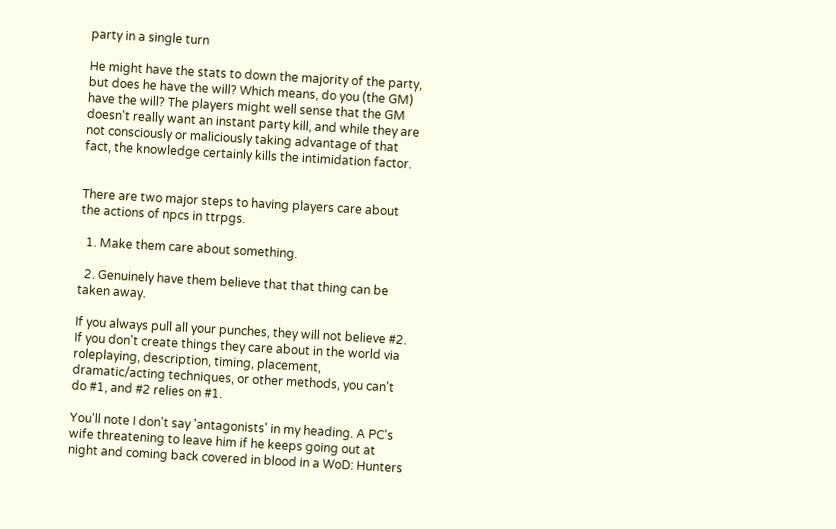party in a single turn

He might have the stats to down the majority of the party, but does he have the will? Which means, do you (the GM) have the will? The players might well sense that the GM doesn't really want an instant party kill, and while they are not consciously or maliciously taking advantage of that fact, the knowledge certainly kills the intimidation factor.


There are two major steps to having players care about the actions of npcs in ttrpgs.

  1. Make them care about something.

  2. Genuinely have them believe that that thing can be taken away.

If you always pull all your punches, they will not believe #2. If you don't create things they care about in the world via roleplaying, description, timing, placement, dramatic/acting techniques, or other methods, you can't do #1, and #2 relies on #1.

You'll note I don't say 'antagonists' in my heading. A PC's wife threatening to leave him if he keeps going out at night and coming back covered in blood in a WoD: Hunters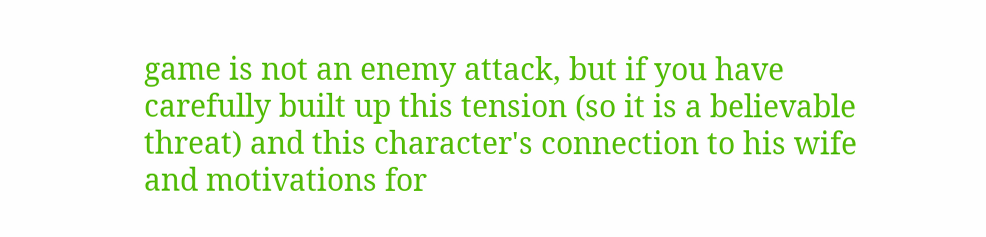game is not an enemy attack, but if you have carefully built up this tension (so it is a believable threat) and this character's connection to his wife and motivations for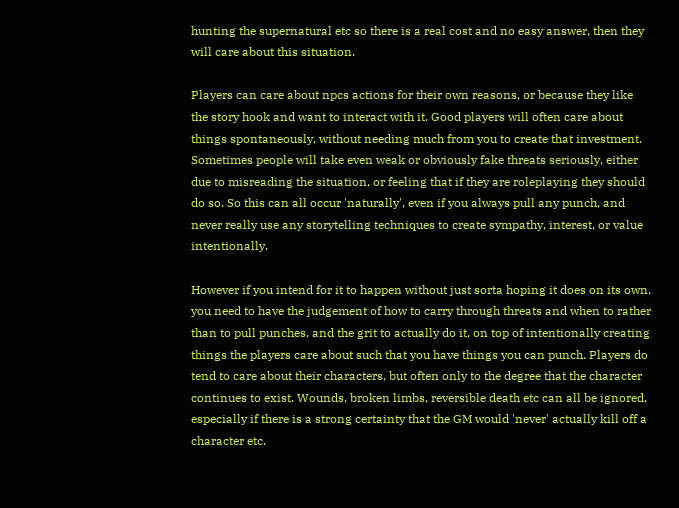hunting the supernatural etc so there is a real cost and no easy answer, then they will care about this situation.

Players can care about npcs actions for their own reasons, or because they like the story hook and want to interact with it. Good players will often care about things spontaneously, without needing much from you to create that investment. Sometimes people will take even weak or obviously fake threats seriously, either due to misreading the situation, or feeling that if they are roleplaying they should do so. So this can all occur 'naturally', even if you always pull any punch, and never really use any storytelling techniques to create sympathy, interest, or value intentionally.

However if you intend for it to happen without just sorta hoping it does on its own, you need to have the judgement of how to carry through threats and when to rather than to pull punches, and the grit to actually do it, on top of intentionally creating things the players care about such that you have things you can punch. Players do tend to care about their characters, but often only to the degree that the character continues to exist. Wounds, broken limbs, reversible death etc can all be ignored, especially if there is a strong certainty that the GM would 'never' actually kill off a character etc.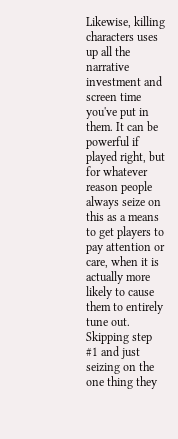Likewise, killing characters uses up all the narrative investment and screen time you've put in them. It can be powerful if played right, but for whatever reason people always seize on this as a means to get players to pay attention or care, when it is actually more likely to cause them to entirely tune out. Skipping step #1 and just seizing on the one thing they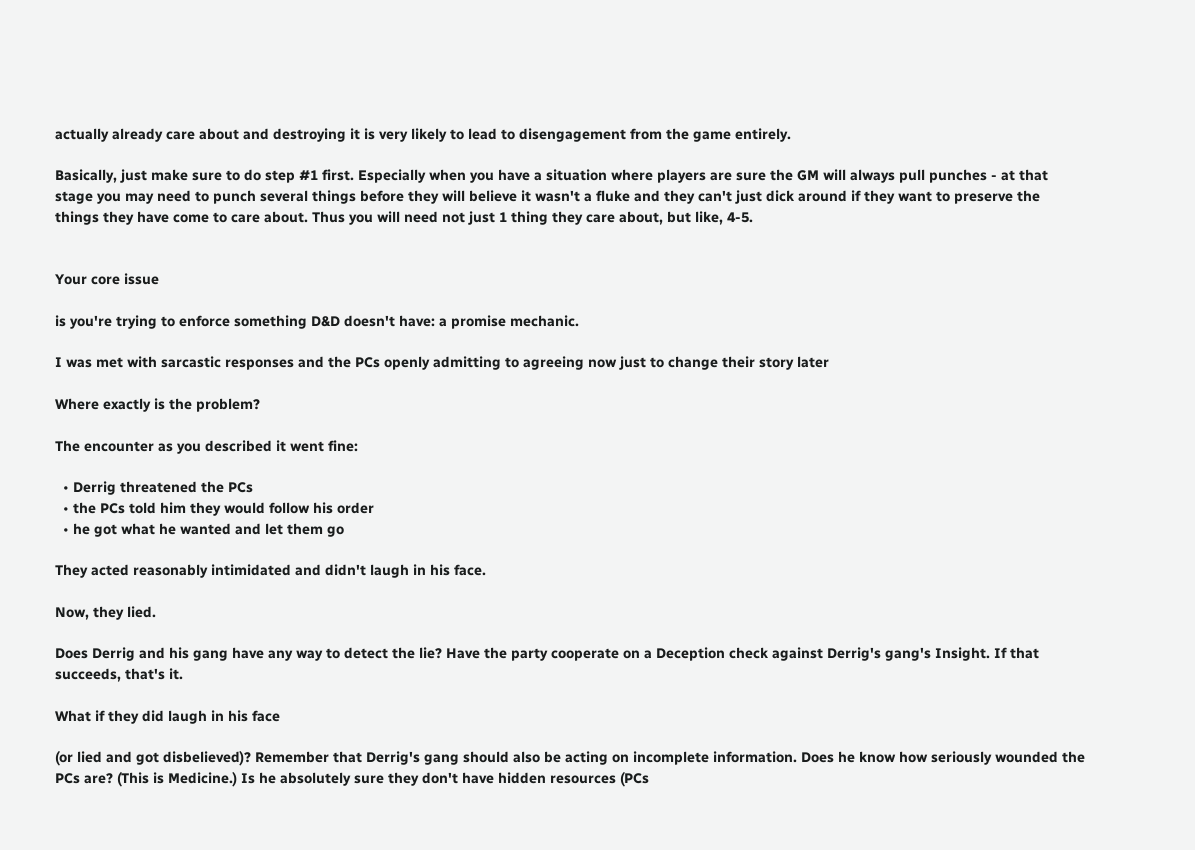actually already care about and destroying it is very likely to lead to disengagement from the game entirely.

Basically, just make sure to do step #1 first. Especially when you have a situation where players are sure the GM will always pull punches - at that stage you may need to punch several things before they will believe it wasn't a fluke and they can't just dick around if they want to preserve the things they have come to care about. Thus you will need not just 1 thing they care about, but like, 4-5.


Your core issue

is you're trying to enforce something D&D doesn't have: a promise mechanic.

I was met with sarcastic responses and the PCs openly admitting to agreeing now just to change their story later

Where exactly is the problem?

The encounter as you described it went fine:

  • Derrig threatened the PCs
  • the PCs told him they would follow his order
  • he got what he wanted and let them go

They acted reasonably intimidated and didn't laugh in his face.

Now, they lied.

Does Derrig and his gang have any way to detect the lie? Have the party cooperate on a Deception check against Derrig's gang's Insight. If that succeeds, that's it.

What if they did laugh in his face

(or lied and got disbelieved)? Remember that Derrig's gang should also be acting on incomplete information. Does he know how seriously wounded the PCs are? (This is Medicine.) Is he absolutely sure they don't have hidden resources (PCs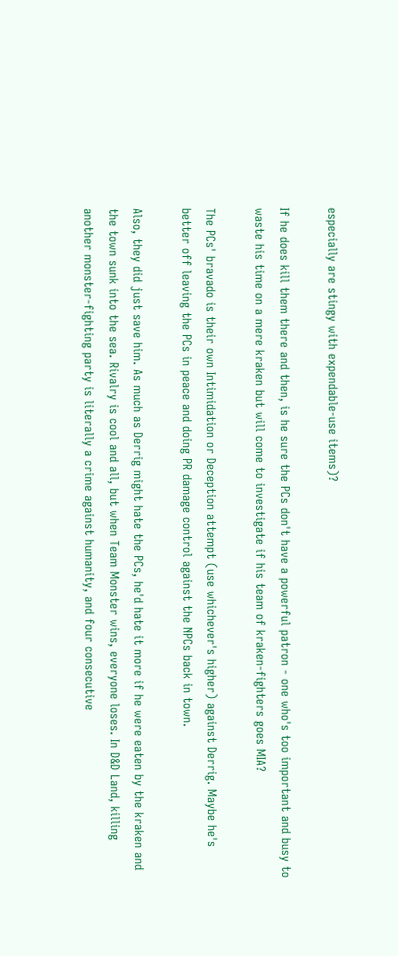especially are stingy with expendable-use items)?

If he does kill them there and then, is he sure the PCs don't have a powerful patron - one who's too important and busy to waste his time on a mere kraken but will come to investigate if his team of kraken-fighters goes MIA?

The PCs' bravado is their own Intimidation or Deception attempt (use whichever's higher) against Derrig. Maybe he's better off leaving the PCs in peace and doing PR damage control against the NPCs back in town.

Also, they did just save him. As much as Derrig might hate the PCs, he'd hate it more if he were eaten by the kraken and the town sunk into the sea. Rivalry is cool and all, but when Team Monster wins, everyone loses. In D&D Land, killing another monster-fighting party is literally a crime against humanity, and four consecutive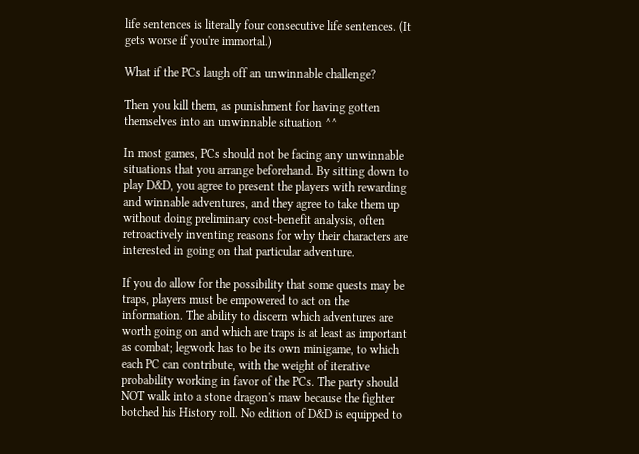life sentences is literally four consecutive life sentences. (It gets worse if you're immortal.)

What if the PCs laugh off an unwinnable challenge?

Then you kill them, as punishment for having gotten themselves into an unwinnable situation ^^

In most games, PCs should not be facing any unwinnable situations that you arrange beforehand. By sitting down to play D&D, you agree to present the players with rewarding and winnable adventures, and they agree to take them up without doing preliminary cost-benefit analysis, often retroactively inventing reasons for why their characters are interested in going on that particular adventure.

If you do allow for the possibility that some quests may be traps, players must be empowered to act on the information. The ability to discern which adventures are worth going on and which are traps is at least as important as combat; legwork has to be its own minigame, to which each PC can contribute, with the weight of iterative probability working in favor of the PCs. The party should NOT walk into a stone dragon's maw because the fighter botched his History roll. No edition of D&D is equipped to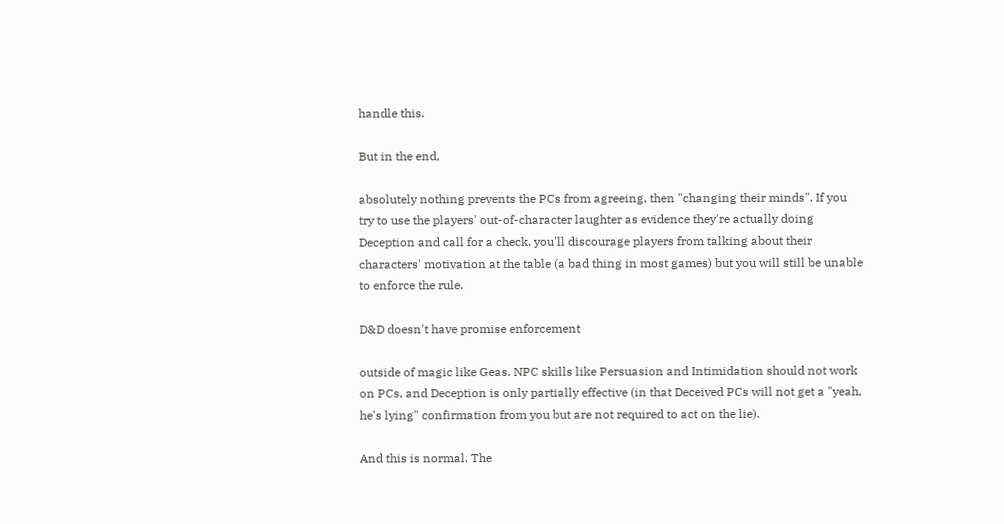handle this.

But in the end,

absolutely nothing prevents the PCs from agreeing, then "changing their minds". If you try to use the players' out-of-character laughter as evidence they're actually doing Deception and call for a check, you'll discourage players from talking about their characters' motivation at the table (a bad thing in most games) but you will still be unable to enforce the rule.

D&D doesn't have promise enforcement

outside of magic like Geas. NPC skills like Persuasion and Intimidation should not work on PCs, and Deception is only partially effective (in that Deceived PCs will not get a "yeah, he's lying" confirmation from you but are not required to act on the lie).

And this is normal. The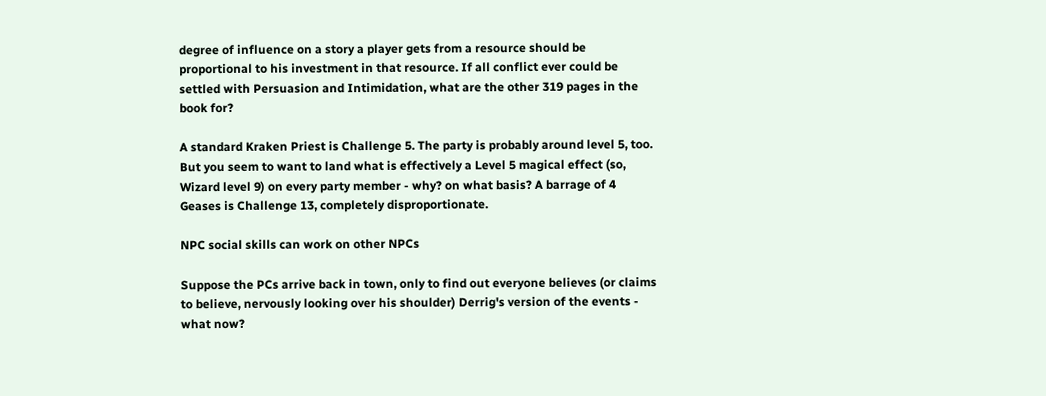degree of influence on a story a player gets from a resource should be proportional to his investment in that resource. If all conflict ever could be settled with Persuasion and Intimidation, what are the other 319 pages in the book for?

A standard Kraken Priest is Challenge 5. The party is probably around level 5, too. But you seem to want to land what is effectively a Level 5 magical effect (so, Wizard level 9) on every party member - why? on what basis? A barrage of 4 Geases is Challenge 13, completely disproportionate.

NPC social skills can work on other NPCs

Suppose the PCs arrive back in town, only to find out everyone believes (or claims to believe, nervously looking over his shoulder) Derrig's version of the events - what now?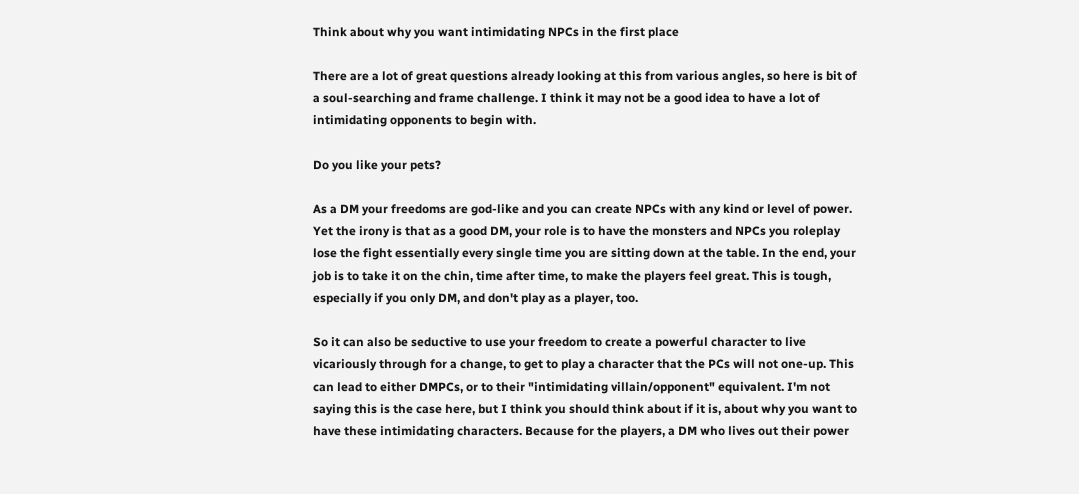Think about why you want intimidating NPCs in the first place

There are a lot of great questions already looking at this from various angles, so here is bit of a soul-searching and frame challenge. I think it may not be a good idea to have a lot of intimidating opponents to begin with.

Do you like your pets?

As a DM your freedoms are god-like and you can create NPCs with any kind or level of power. Yet the irony is that as a good DM, your role is to have the monsters and NPCs you roleplay lose the fight essentially every single time you are sitting down at the table. In the end, your job is to take it on the chin, time after time, to make the players feel great. This is tough, especially if you only DM, and don't play as a player, too.

So it can also be seductive to use your freedom to create a powerful character to live vicariously through for a change, to get to play a character that the PCs will not one-up. This can lead to either DMPCs, or to their "intimidating villain/opponent" equivalent. I'm not saying this is the case here, but I think you should think about if it is, about why you want to have these intimidating characters. Because for the players, a DM who lives out their power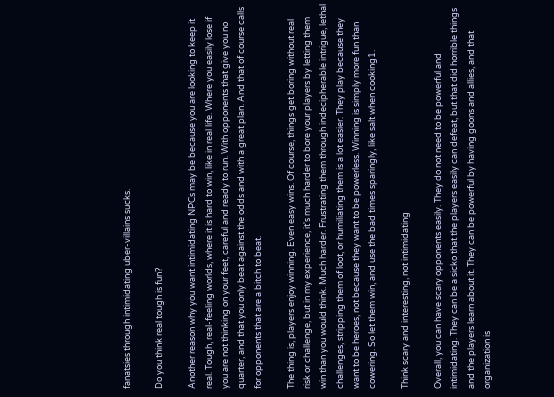fanatsies through intimidating uber-villains sucks.

Do you think real tough is fun?

Another reason why you want intimidating NPCs may be because you are looking to keep it real. Tough, real-feeling worlds, where it is hard to win, like in real life. Where you easily lose if you are not thinking on your feet, careful and ready to run. With opponents that give you no quarter, and that you only beat against the odds and with a great plan. And that of course calls for opponents that are a bitch to beat.

The thing is, players enjoy winning. Even easy wins. Of course, things get boring without real risk or challenge, but in my experience, it's much harder to bore your players by letting them win than you would think. Much harder. Frustrating them through indecipherable intrigue, lethal challenges, stripping them of loot, or humiliating them is a lot easier. They play because they want to be heroes, not because they want to be powerless. Winning is simply more fun than cowering. So let them win, and use the bad times sparingly, like salt when cooking1.

Think scary and interesting, not intimidating

Overall, you can have scary opponents easily. They do not need to be powerful and intimidating. They can be a sicko that the players easily can defeat, but that did horrible things and the players learn about it. They can be powerful by having goons and allies, and that organization is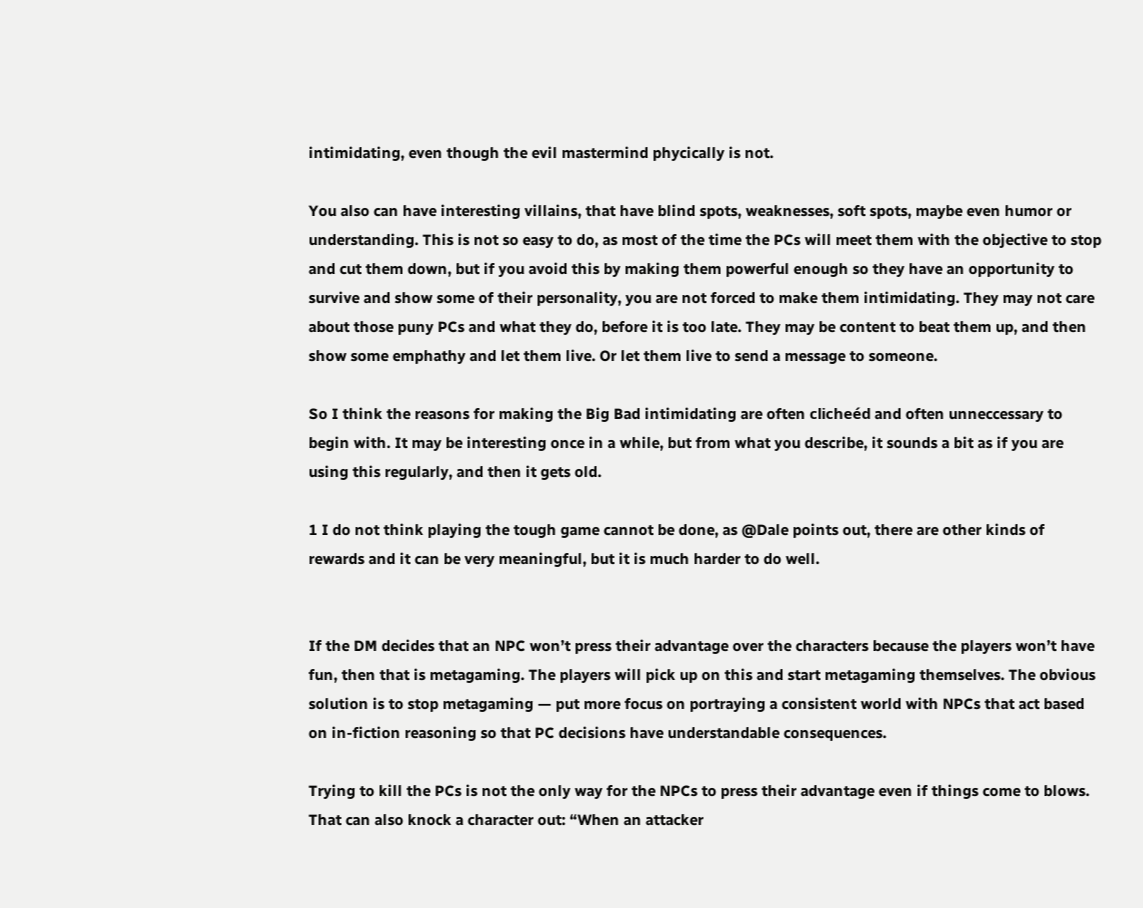intimidating, even though the evil mastermind phycically is not.

You also can have interesting villains, that have blind spots, weaknesses, soft spots, maybe even humor or understanding. This is not so easy to do, as most of the time the PCs will meet them with the objective to stop and cut them down, but if you avoid this by making them powerful enough so they have an opportunity to survive and show some of their personality, you are not forced to make them intimidating. They may not care about those puny PCs and what they do, before it is too late. They may be content to beat them up, and then show some emphathy and let them live. Or let them live to send a message to someone.

So I think the reasons for making the Big Bad intimidating are often clicheéd and often unneccessary to begin with. It may be interesting once in a while, but from what you describe, it sounds a bit as if you are using this regularly, and then it gets old.

1 I do not think playing the tough game cannot be done, as @Dale points out, there are other kinds of rewards and it can be very meaningful, but it is much harder to do well.


If the DM decides that an NPC won’t press their advantage over the characters because the players won’t have fun, then that is metagaming. The players will pick up on this and start metagaming themselves. The obvious solution is to stop metagaming — put more focus on portraying a consistent world with NPCs that act based on in-fiction reasoning so that PC decisions have understandable consequences.

Trying to kill the PCs is not the only way for the NPCs to press their advantage even if things come to blows. That can also knock a character out: “When an attacker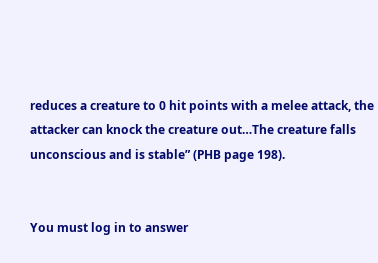reduces a creature to 0 hit points with a melee attack, the attacker can knock the creature out…The creature falls unconscious and is stable” (PHB page 198).


You must log in to answer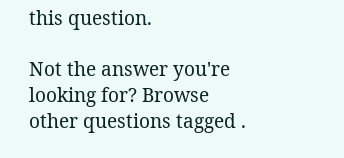this question.

Not the answer you're looking for? Browse other questions tagged .